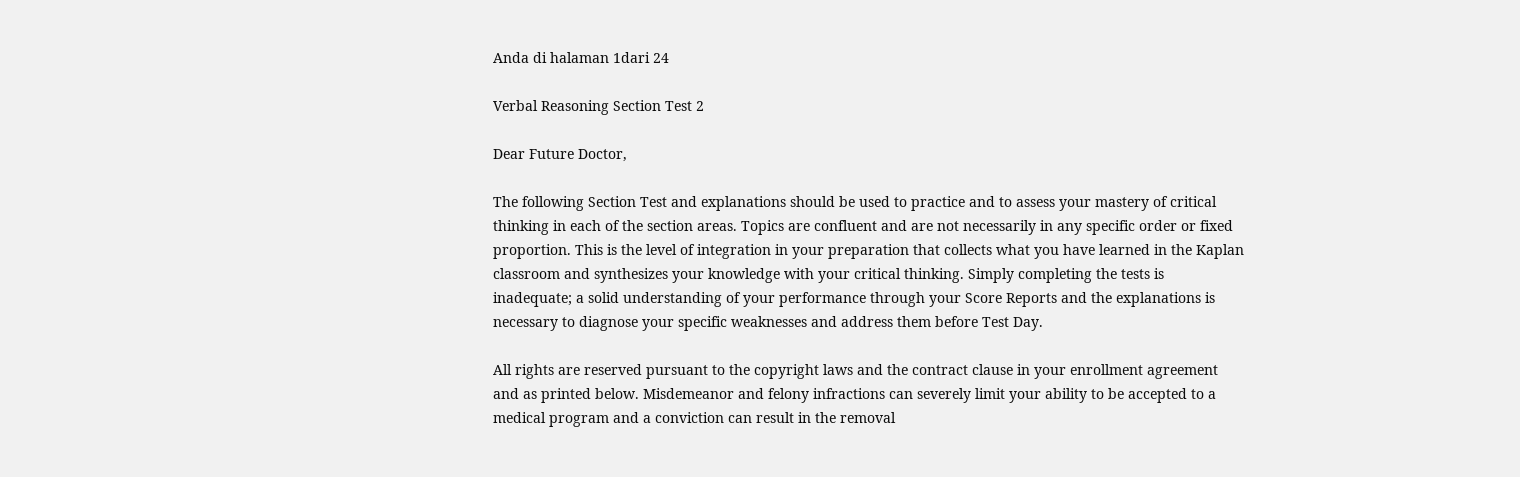Anda di halaman 1dari 24

Verbal Reasoning Section Test 2

Dear Future Doctor,

The following Section Test and explanations should be used to practice and to assess your mastery of critical
thinking in each of the section areas. Topics are confluent and are not necessarily in any specific order or fixed
proportion. This is the level of integration in your preparation that collects what you have learned in the Kaplan
classroom and synthesizes your knowledge with your critical thinking. Simply completing the tests is
inadequate; a solid understanding of your performance through your Score Reports and the explanations is
necessary to diagnose your specific weaknesses and address them before Test Day.

All rights are reserved pursuant to the copyright laws and the contract clause in your enrollment agreement
and as printed below. Misdemeanor and felony infractions can severely limit your ability to be accepted to a
medical program and a conviction can result in the removal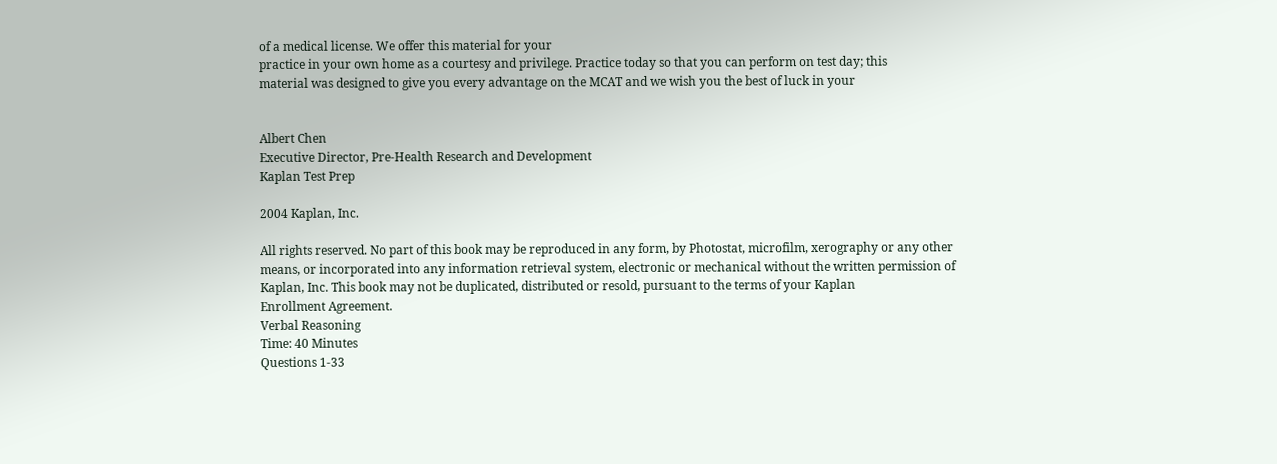of a medical license. We offer this material for your
practice in your own home as a courtesy and privilege. Practice today so that you can perform on test day; this
material was designed to give you every advantage on the MCAT and we wish you the best of luck in your


Albert Chen
Executive Director, Pre-Health Research and Development
Kaplan Test Prep

2004 Kaplan, Inc.

All rights reserved. No part of this book may be reproduced in any form, by Photostat, microfilm, xerography or any other
means, or incorporated into any information retrieval system, electronic or mechanical without the written permission of
Kaplan, Inc. This book may not be duplicated, distributed or resold, pursuant to the terms of your Kaplan
Enrollment Agreement.
Verbal Reasoning
Time: 40 Minutes
Questions 1-33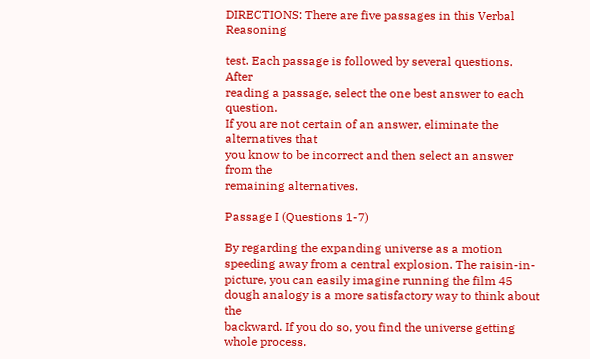DIRECTIONS: There are five passages in this Verbal Reasoning

test. Each passage is followed by several questions. After
reading a passage, select the one best answer to each question.
If you are not certain of an answer, eliminate the alternatives that
you know to be incorrect and then select an answer from the
remaining alternatives.

Passage I (Questions 1-7)

By regarding the expanding universe as a motion speeding away from a central explosion. The raisin-in-
picture, you can easily imagine running the film 45 dough analogy is a more satisfactory way to think about the
backward. If you do so, you find the universe getting whole process.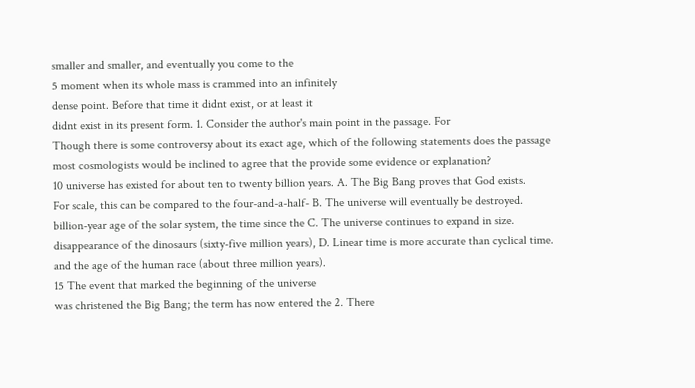smaller and smaller, and eventually you come to the
5 moment when its whole mass is crammed into an infinitely
dense point. Before that time it didnt exist, or at least it
didnt exist in its present form. 1. Consider the author's main point in the passage. For
Though there is some controversy about its exact age, which of the following statements does the passage
most cosmologists would be inclined to agree that the provide some evidence or explanation?
10 universe has existed for about ten to twenty billion years. A. The Big Bang proves that God exists.
For scale, this can be compared to the four-and-a-half- B. The universe will eventually be destroyed.
billion-year age of the solar system, the time since the C. The universe continues to expand in size.
disappearance of the dinosaurs (sixty-five million years), D. Linear time is more accurate than cyclical time.
and the age of the human race (about three million years).
15 The event that marked the beginning of the universe
was christened the Big Bang; the term has now entered the 2. There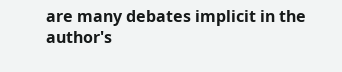are many debates implicit in the author's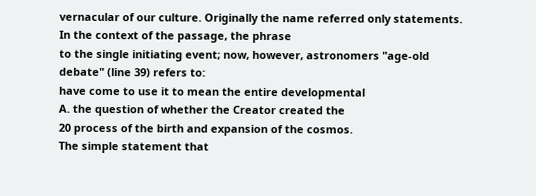vernacular of our culture. Originally the name referred only statements. In the context of the passage, the phrase
to the single initiating event; now, however, astronomers "age-old debate" (line 39) refers to:
have come to use it to mean the entire developmental
A. the question of whether the Creator created the
20 process of the birth and expansion of the cosmos.
The simple statement that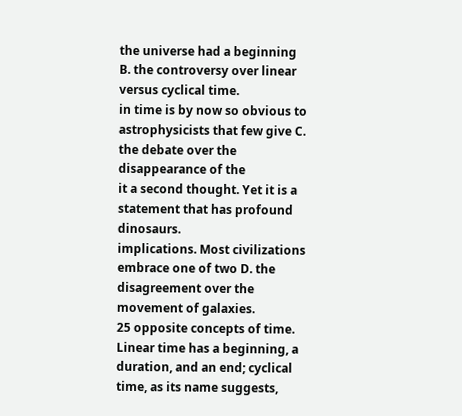the universe had a beginning B. the controversy over linear versus cyclical time.
in time is by now so obvious to astrophysicists that few give C. the debate over the disappearance of the
it a second thought. Yet it is a statement that has profound dinosaurs.
implications. Most civilizations embrace one of two D. the disagreement over the movement of galaxies.
25 opposite concepts of time. Linear time has a beginning, a
duration, and an end; cyclical time, as its name suggests,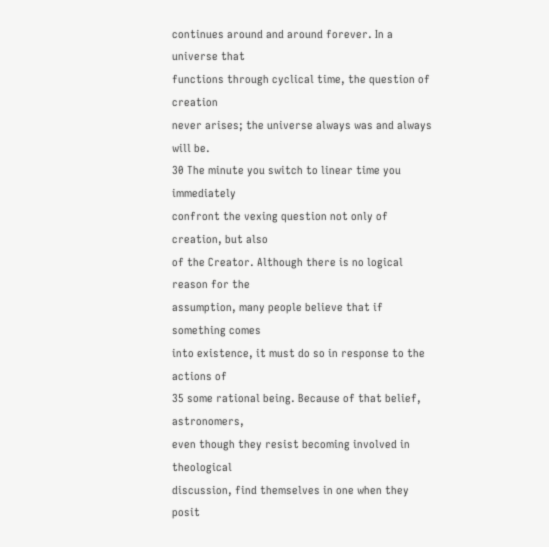continues around and around forever. In a universe that
functions through cyclical time, the question of creation
never arises; the universe always was and always will be.
30 The minute you switch to linear time you immediately
confront the vexing question not only of creation, but also
of the Creator. Although there is no logical reason for the
assumption, many people believe that if something comes
into existence, it must do so in response to the actions of
35 some rational being. Because of that belief, astronomers,
even though they resist becoming involved in theological
discussion, find themselves in one when they posit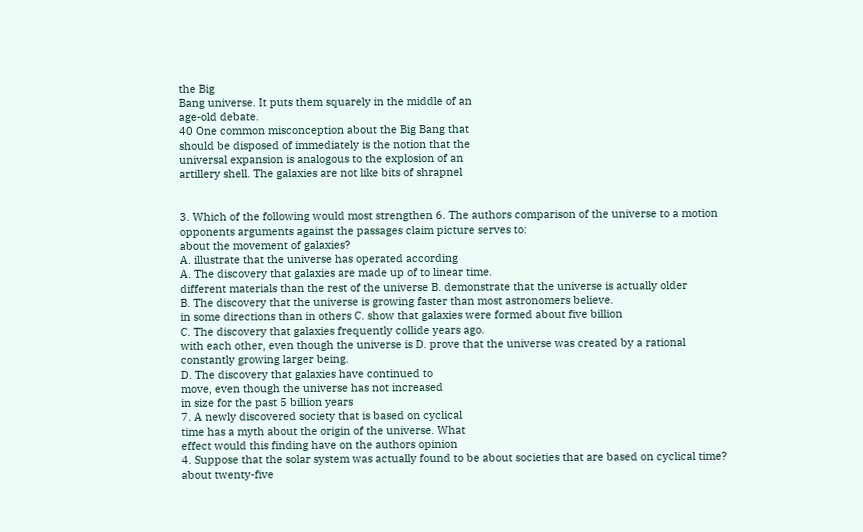the Big
Bang universe. It puts them squarely in the middle of an
age-old debate.
40 One common misconception about the Big Bang that
should be disposed of immediately is the notion that the
universal expansion is analogous to the explosion of an
artillery shell. The galaxies are not like bits of shrapnel


3. Which of the following would most strengthen 6. The authors comparison of the universe to a motion
opponents arguments against the passages claim picture serves to:
about the movement of galaxies?
A. illustrate that the universe has operated according
A. The discovery that galaxies are made up of to linear time.
different materials than the rest of the universe B. demonstrate that the universe is actually older
B. The discovery that the universe is growing faster than most astronomers believe.
in some directions than in others C. show that galaxies were formed about five billion
C. The discovery that galaxies frequently collide years ago.
with each other, even though the universe is D. prove that the universe was created by a rational
constantly growing larger being.
D. The discovery that galaxies have continued to
move, even though the universe has not increased
in size for the past 5 billion years
7. A newly discovered society that is based on cyclical
time has a myth about the origin of the universe. What
effect would this finding have on the authors opinion
4. Suppose that the solar system was actually found to be about societies that are based on cyclical time?
about twenty-five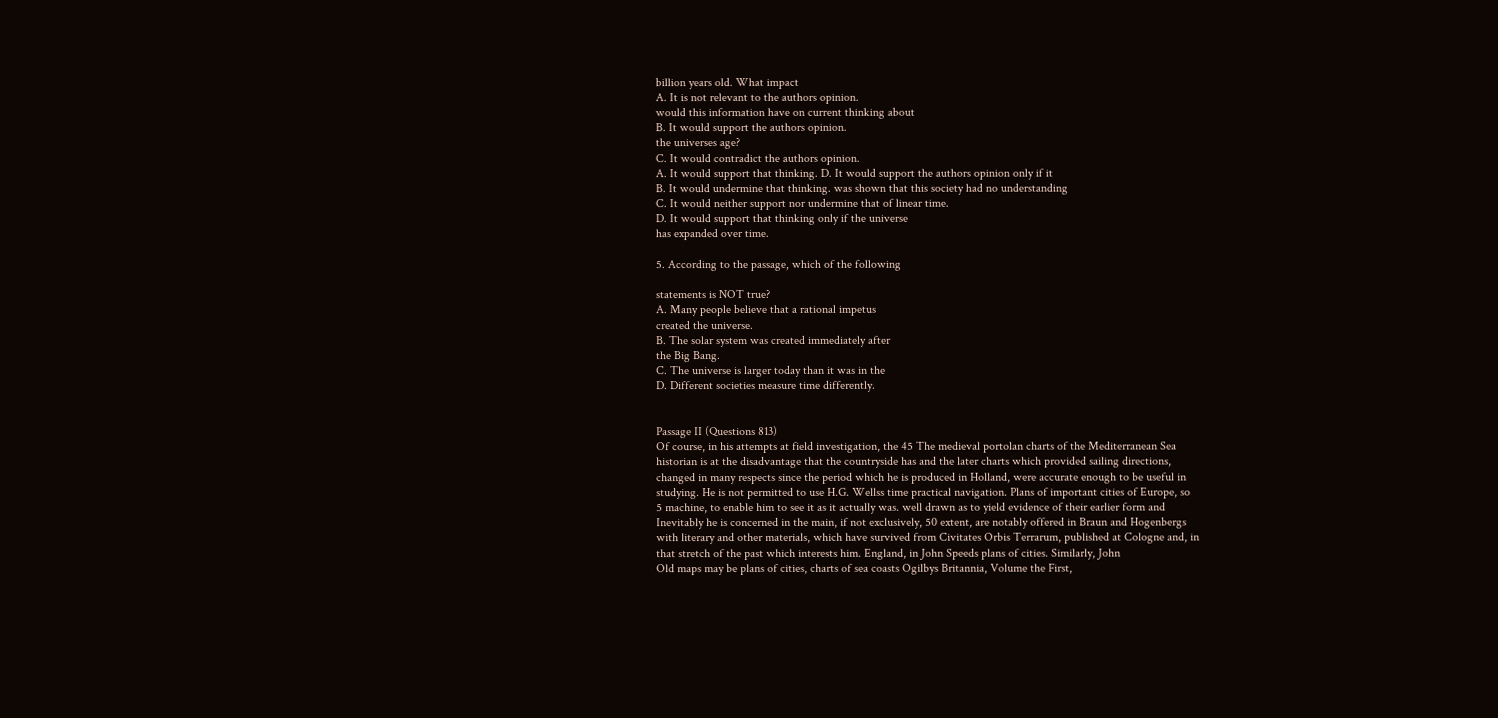billion years old. What impact
A. It is not relevant to the authors opinion.
would this information have on current thinking about
B. It would support the authors opinion.
the universes age?
C. It would contradict the authors opinion.
A. It would support that thinking. D. It would support the authors opinion only if it
B. It would undermine that thinking. was shown that this society had no understanding
C. It would neither support nor undermine that of linear time.
D. It would support that thinking only if the universe
has expanded over time.

5. According to the passage, which of the following

statements is NOT true?
A. Many people believe that a rational impetus
created the universe.
B. The solar system was created immediately after
the Big Bang.
C. The universe is larger today than it was in the
D. Different societies measure time differently.


Passage II (Questions 813)
Of course, in his attempts at field investigation, the 45 The medieval portolan charts of the Mediterranean Sea
historian is at the disadvantage that the countryside has and the later charts which provided sailing directions,
changed in many respects since the period which he is produced in Holland, were accurate enough to be useful in
studying. He is not permitted to use H.G. Wellss time practical navigation. Plans of important cities of Europe, so
5 machine, to enable him to see it as it actually was. well drawn as to yield evidence of their earlier form and
Inevitably he is concerned in the main, if not exclusively, 50 extent, are notably offered in Braun and Hogenbergs
with literary and other materials, which have survived from Civitates Orbis Terrarum, published at Cologne and, in
that stretch of the past which interests him. England, in John Speeds plans of cities. Similarly, John
Old maps may be plans of cities, charts of sea coasts Ogilbys Britannia, Volume the First,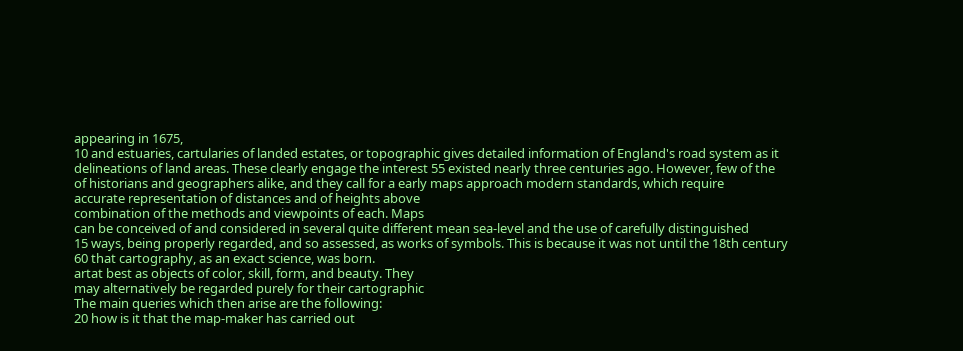appearing in 1675,
10 and estuaries, cartularies of landed estates, or topographic gives detailed information of England's road system as it
delineations of land areas. These clearly engage the interest 55 existed nearly three centuries ago. However, few of the
of historians and geographers alike, and they call for a early maps approach modern standards, which require
accurate representation of distances and of heights above
combination of the methods and viewpoints of each. Maps
can be conceived of and considered in several quite different mean sea-level and the use of carefully distinguished
15 ways, being properly regarded, and so assessed, as works of symbols. This is because it was not until the 18th century
60 that cartography, as an exact science, was born.
artat best as objects of color, skill, form, and beauty. They
may alternatively be regarded purely for their cartographic
The main queries which then arise are the following:
20 how is it that the map-maker has carried out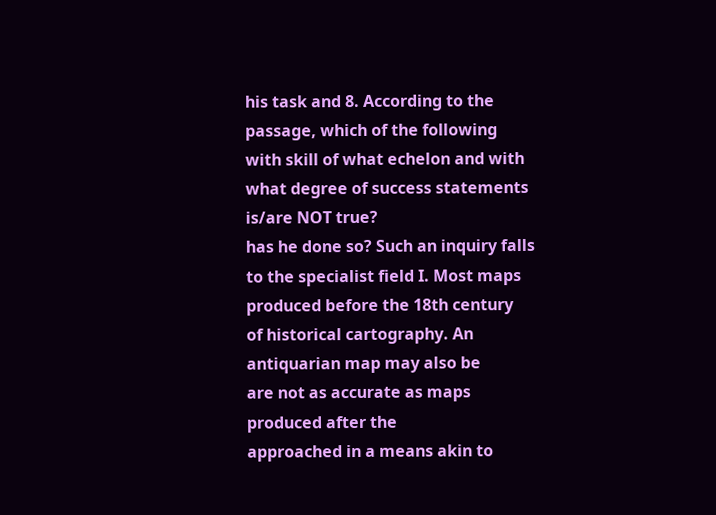his task and 8. According to the passage, which of the following
with skill of what echelon and with what degree of success statements is/are NOT true?
has he done so? Such an inquiry falls to the specialist field I. Most maps produced before the 18th century
of historical cartography. An antiquarian map may also be
are not as accurate as maps produced after the
approached in a means akin to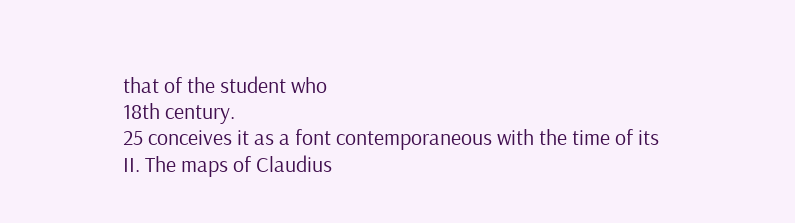that of the student who
18th century.
25 conceives it as a font contemporaneous with the time of its
II. The maps of Claudius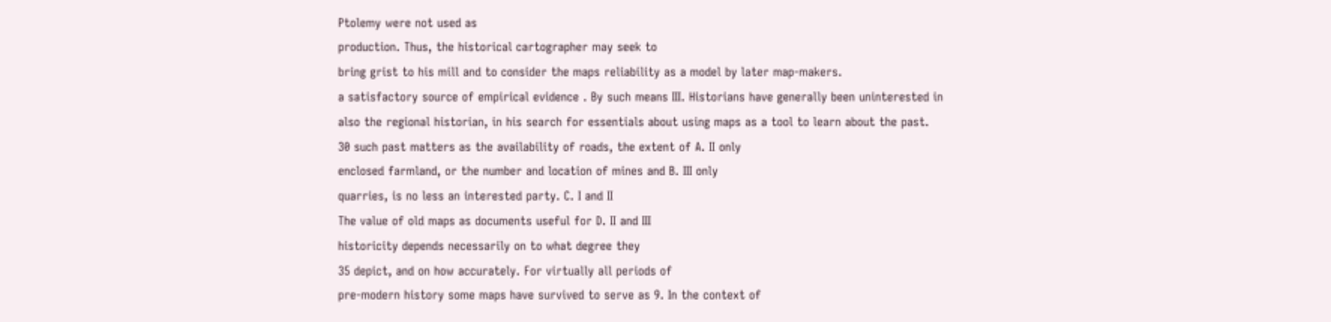Ptolemy were not used as
production. Thus, the historical cartographer may seek to
bring grist to his mill and to consider the maps reliability as a model by later map-makers.
a satisfactory source of empirical evidence . By such means III. Historians have generally been uninterested in
also the regional historian, in his search for essentials about using maps as a tool to learn about the past.
30 such past matters as the availability of roads, the extent of A. II only
enclosed farmland, or the number and location of mines and B. III only
quarries, is no less an interested party. C. I and II
The value of old maps as documents useful for D. II and III
historicity depends necessarily on to what degree they
35 depict, and on how accurately. For virtually all periods of
pre-modern history some maps have survived to serve as 9. In the context of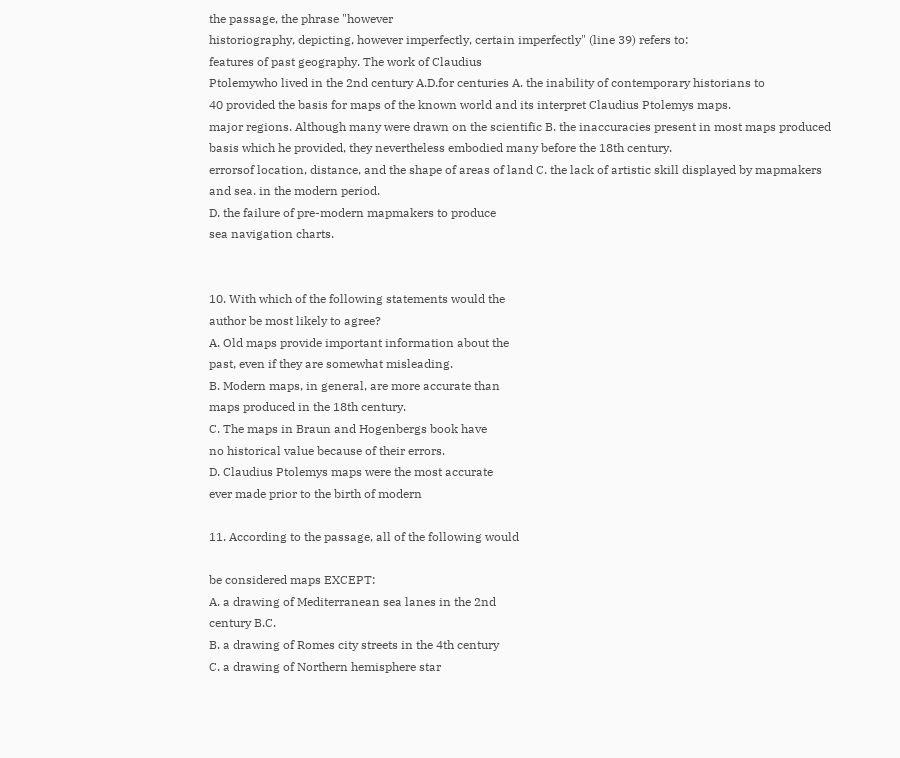the passage, the phrase "however
historiography, depicting, however imperfectly, certain imperfectly" (line 39) refers to:
features of past geography. The work of Claudius
Ptolemywho lived in the 2nd century A.D.for centuries A. the inability of contemporary historians to
40 provided the basis for maps of the known world and its interpret Claudius Ptolemys maps.
major regions. Although many were drawn on the scientific B. the inaccuracies present in most maps produced
basis which he provided, they nevertheless embodied many before the 18th century.
errorsof location, distance, and the shape of areas of land C. the lack of artistic skill displayed by mapmakers
and sea. in the modern period.
D. the failure of pre-modern mapmakers to produce
sea navigation charts.


10. With which of the following statements would the
author be most likely to agree?
A. Old maps provide important information about the
past, even if they are somewhat misleading.
B. Modern maps, in general, are more accurate than
maps produced in the 18th century.
C. The maps in Braun and Hogenbergs book have
no historical value because of their errors.
D. Claudius Ptolemys maps were the most accurate
ever made prior to the birth of modern

11. According to the passage, all of the following would

be considered maps EXCEPT:
A. a drawing of Mediterranean sea lanes in the 2nd
century B.C.
B. a drawing of Romes city streets in the 4th century
C. a drawing of Northern hemisphere star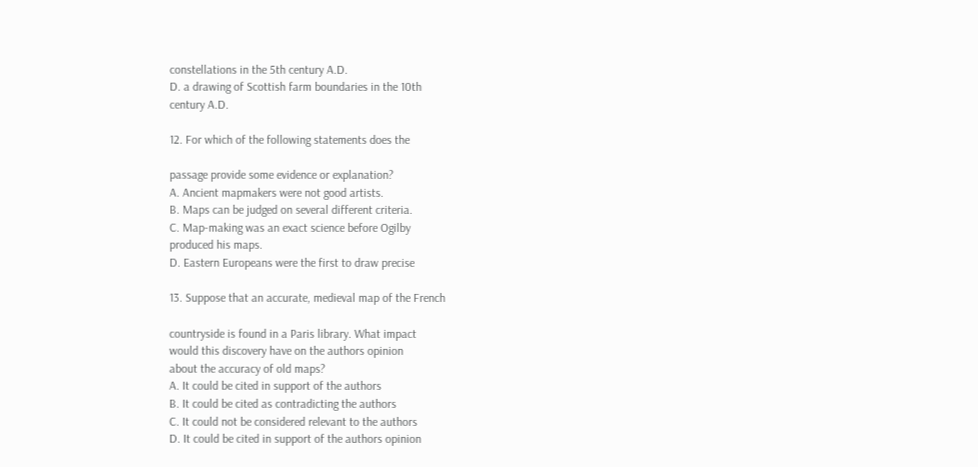constellations in the 5th century A.D.
D. a drawing of Scottish farm boundaries in the 10th
century A.D.

12. For which of the following statements does the

passage provide some evidence or explanation?
A. Ancient mapmakers were not good artists.
B. Maps can be judged on several different criteria.
C. Map-making was an exact science before Ogilby
produced his maps.
D. Eastern Europeans were the first to draw precise

13. Suppose that an accurate, medieval map of the French

countryside is found in a Paris library. What impact
would this discovery have on the authors opinion
about the accuracy of old maps?
A. It could be cited in support of the authors
B. It could be cited as contradicting the authors
C. It could not be considered relevant to the authors
D. It could be cited in support of the authors opinion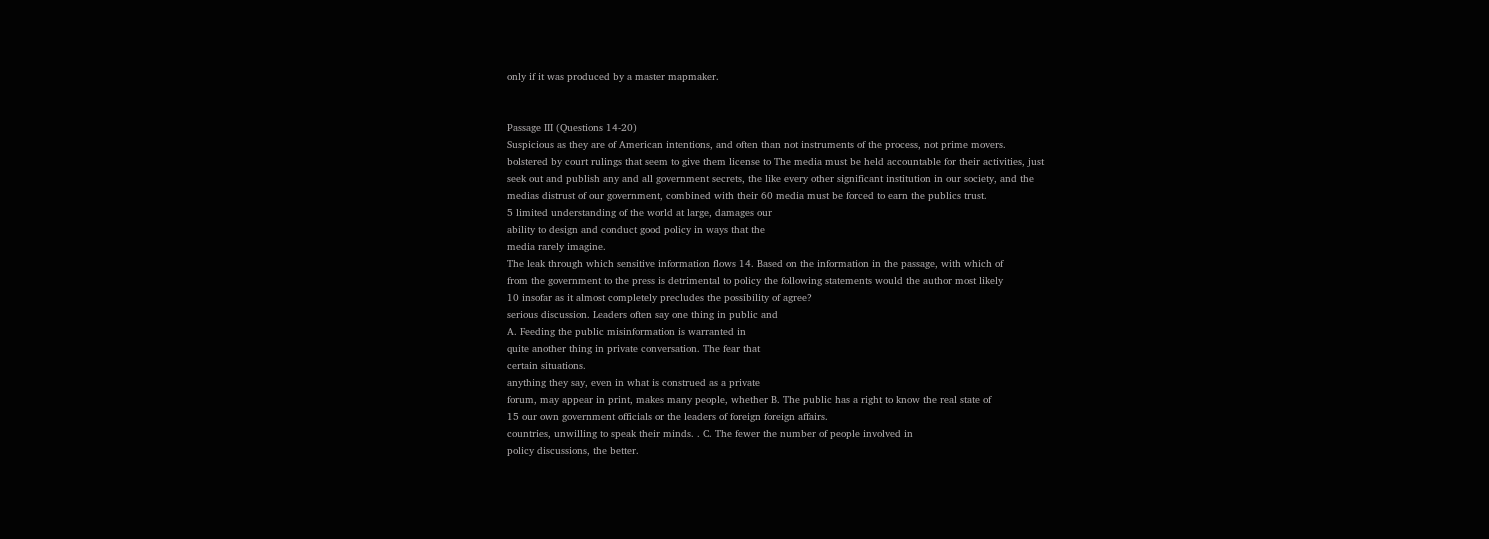only if it was produced by a master mapmaker.


Passage III (Questions 14-20)
Suspicious as they are of American intentions, and often than not instruments of the process, not prime movers.
bolstered by court rulings that seem to give them license to The media must be held accountable for their activities, just
seek out and publish any and all government secrets, the like every other significant institution in our society, and the
medias distrust of our government, combined with their 60 media must be forced to earn the publics trust.
5 limited understanding of the world at large, damages our
ability to design and conduct good policy in ways that the
media rarely imagine.
The leak through which sensitive information flows 14. Based on the information in the passage, with which of
from the government to the press is detrimental to policy the following statements would the author most likely
10 insofar as it almost completely precludes the possibility of agree?
serious discussion. Leaders often say one thing in public and
A. Feeding the public misinformation is warranted in
quite another thing in private conversation. The fear that
certain situations.
anything they say, even in what is construed as a private
forum, may appear in print, makes many people, whether B. The public has a right to know the real state of
15 our own government officials or the leaders of foreign foreign affairs.
countries, unwilling to speak their minds. . C. The fewer the number of people involved in
policy discussions, the better.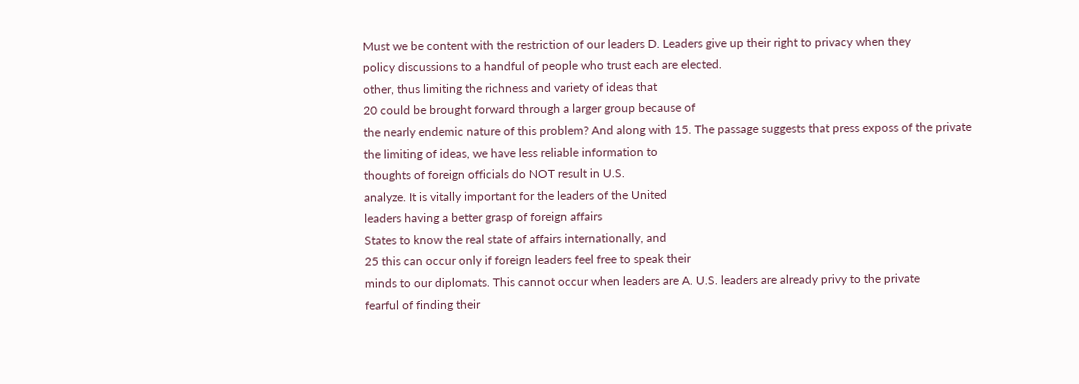Must we be content with the restriction of our leaders D. Leaders give up their right to privacy when they
policy discussions to a handful of people who trust each are elected.
other, thus limiting the richness and variety of ideas that
20 could be brought forward through a larger group because of
the nearly endemic nature of this problem? And along with 15. The passage suggests that press exposs of the private
the limiting of ideas, we have less reliable information to
thoughts of foreign officials do NOT result in U.S.
analyze. It is vitally important for the leaders of the United
leaders having a better grasp of foreign affairs
States to know the real state of affairs internationally, and
25 this can occur only if foreign leaders feel free to speak their
minds to our diplomats. This cannot occur when leaders are A. U.S. leaders are already privy to the private
fearful of finding their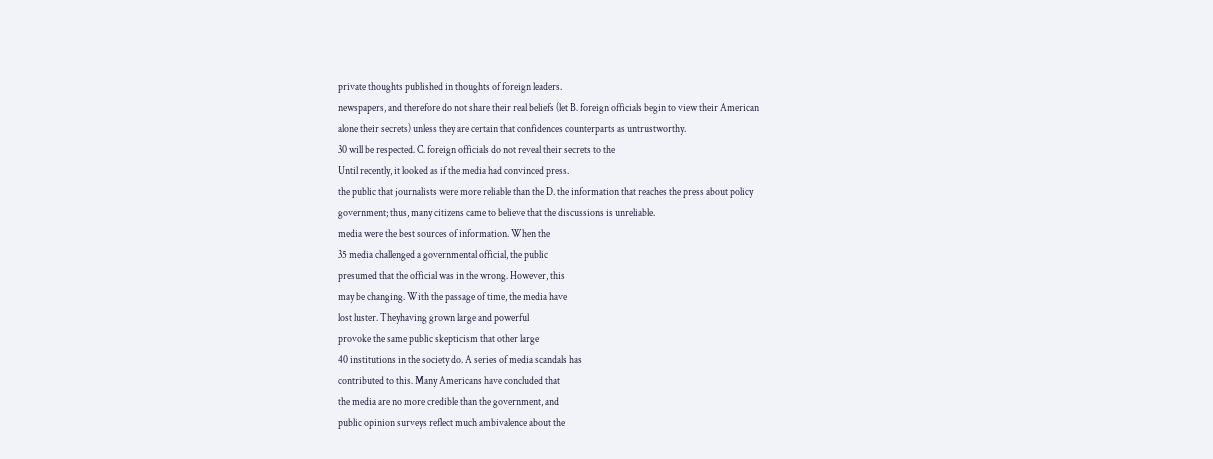private thoughts published in thoughts of foreign leaders.
newspapers, and therefore do not share their real beliefs (let B. foreign officials begin to view their American
alone their secrets) unless they are certain that confidences counterparts as untrustworthy.
30 will be respected. C. foreign officials do not reveal their secrets to the
Until recently, it looked as if the media had convinced press.
the public that journalists were more reliable than the D. the information that reaches the press about policy
government; thus, many citizens came to believe that the discussions is unreliable.
media were the best sources of information. When the
35 media challenged a governmental official, the public
presumed that the official was in the wrong. However, this
may be changing. With the passage of time, the media have
lost luster. Theyhaving grown large and powerful
provoke the same public skepticism that other large
40 institutions in the society do. A series of media scandals has
contributed to this. Many Americans have concluded that
the media are no more credible than the government, and
public opinion surveys reflect much ambivalence about the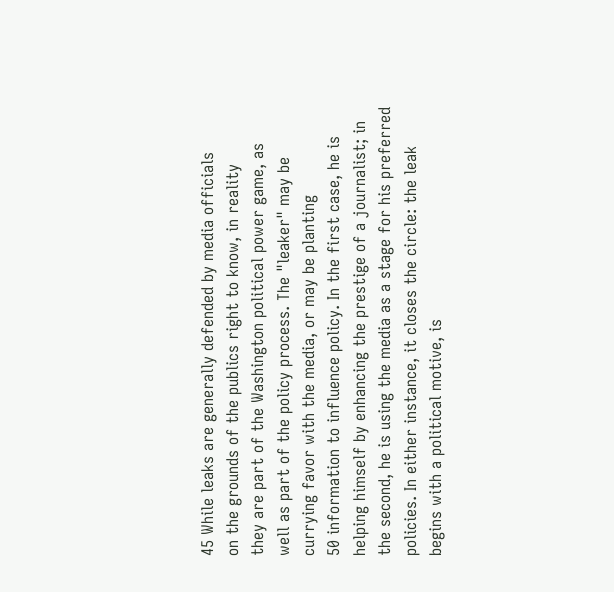45 While leaks are generally defended by media officials
on the grounds of the publics right to know, in reality
they are part of the Washington political power game, as
well as part of the policy process. The "leaker" may be
currying favor with the media, or may be planting
50 information to influence policy. In the first case, he is
helping himself by enhancing the prestige of a journalist; in
the second, he is using the media as a stage for his preferred
policies. In either instance, it closes the circle: the leak
begins with a political motive, is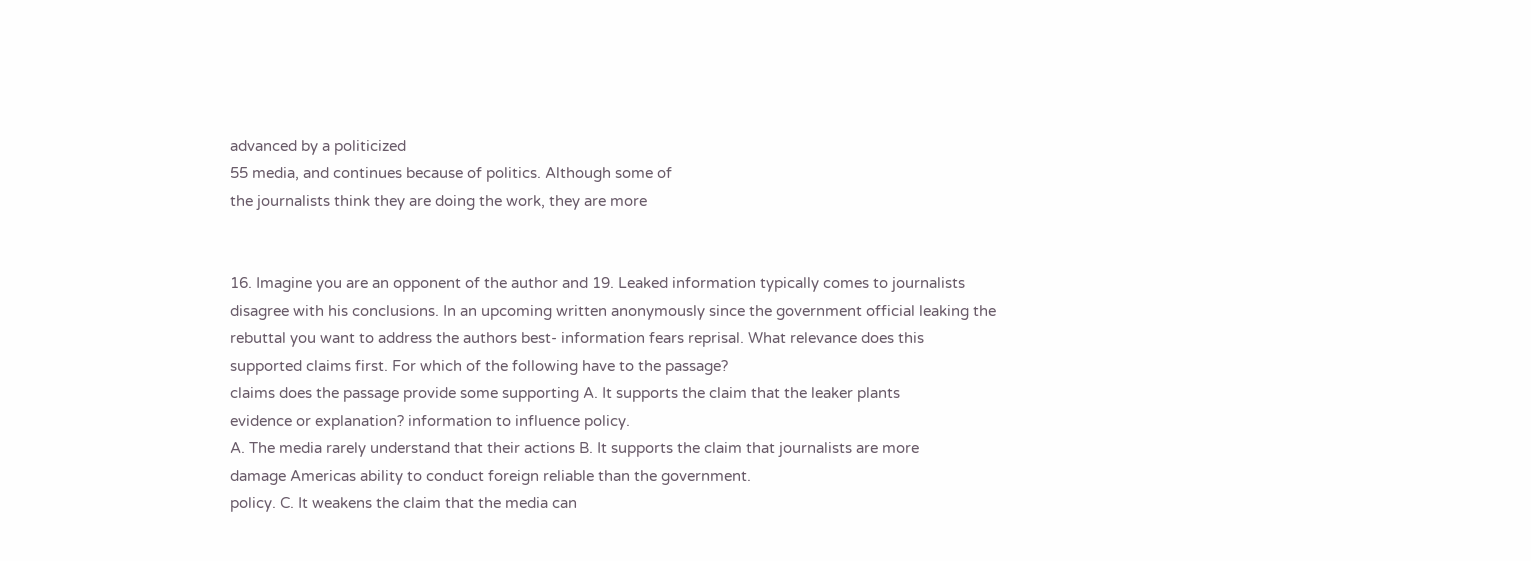advanced by a politicized
55 media, and continues because of politics. Although some of
the journalists think they are doing the work, they are more


16. Imagine you are an opponent of the author and 19. Leaked information typically comes to journalists
disagree with his conclusions. In an upcoming written anonymously since the government official leaking the
rebuttal you want to address the authors best- information fears reprisal. What relevance does this
supported claims first. For which of the following have to the passage?
claims does the passage provide some supporting A. It supports the claim that the leaker plants
evidence or explanation? information to influence policy.
A. The media rarely understand that their actions B. It supports the claim that journalists are more
damage Americas ability to conduct foreign reliable than the government.
policy. C. It weakens the claim that the media can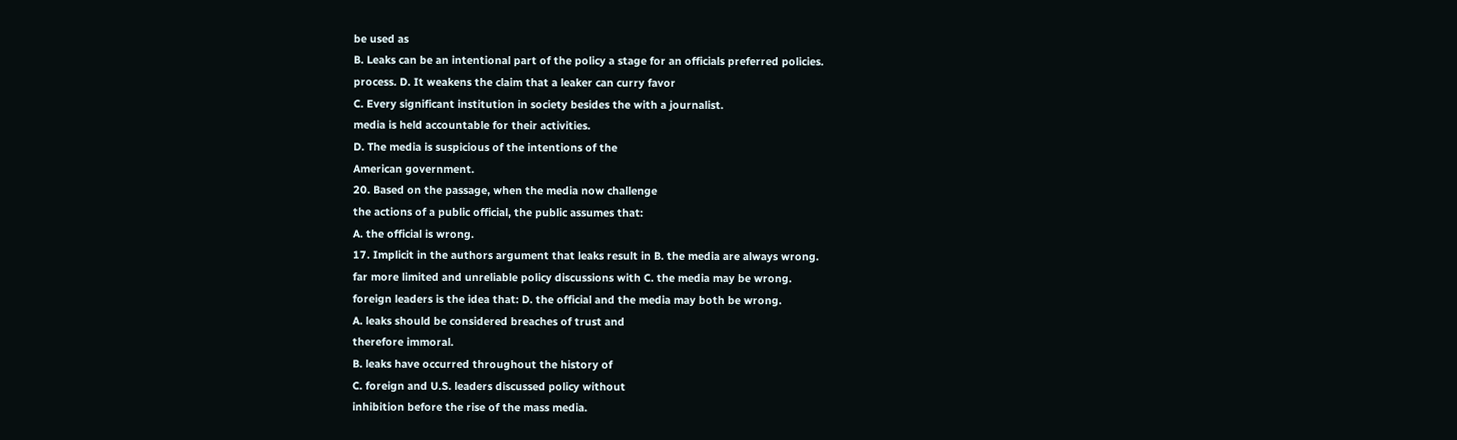be used as
B. Leaks can be an intentional part of the policy a stage for an officials preferred policies.
process. D. It weakens the claim that a leaker can curry favor
C. Every significant institution in society besides the with a journalist.
media is held accountable for their activities.
D. The media is suspicious of the intentions of the
American government.
20. Based on the passage, when the media now challenge
the actions of a public official, the public assumes that:
A. the official is wrong.
17. Implicit in the authors argument that leaks result in B. the media are always wrong.
far more limited and unreliable policy discussions with C. the media may be wrong.
foreign leaders is the idea that: D. the official and the media may both be wrong.
A. leaks should be considered breaches of trust and
therefore immoral.
B. leaks have occurred throughout the history of
C. foreign and U.S. leaders discussed policy without
inhibition before the rise of the mass media.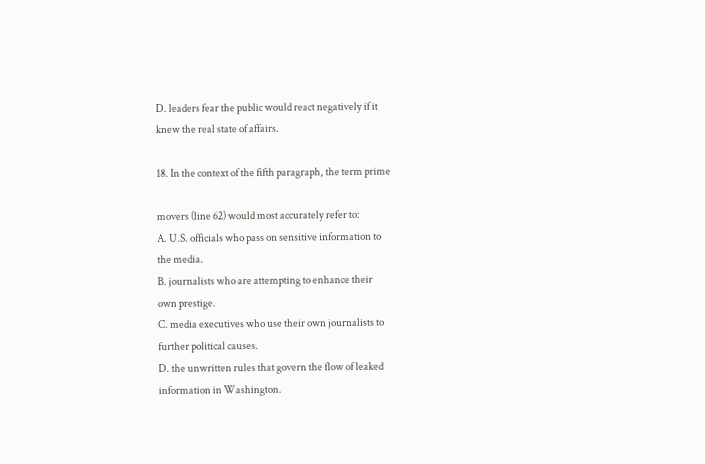D. leaders fear the public would react negatively if it
knew the real state of affairs.

18. In the context of the fifth paragraph, the term prime

movers (line 62) would most accurately refer to:
A. U.S. officials who pass on sensitive information to
the media.
B. journalists who are attempting to enhance their
own prestige.
C. media executives who use their own journalists to
further political causes.
D. the unwritten rules that govern the flow of leaked
information in Washington.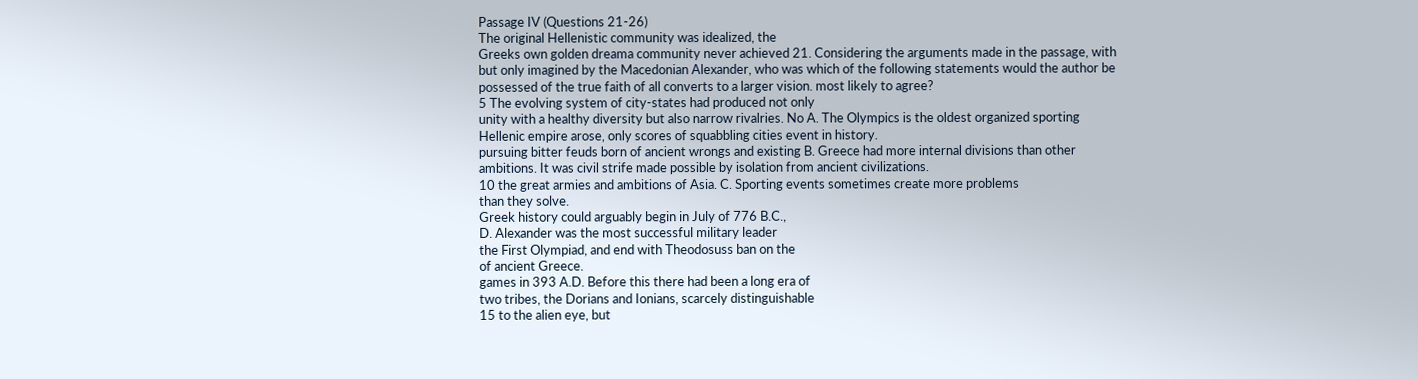Passage IV (Questions 21-26)
The original Hellenistic community was idealized, the
Greeks own golden dreama community never achieved 21. Considering the arguments made in the passage, with
but only imagined by the Macedonian Alexander, who was which of the following statements would the author be
possessed of the true faith of all converts to a larger vision. most likely to agree?
5 The evolving system of city-states had produced not only
unity with a healthy diversity but also narrow rivalries. No A. The Olympics is the oldest organized sporting
Hellenic empire arose, only scores of squabbling cities event in history.
pursuing bitter feuds born of ancient wrongs and existing B. Greece had more internal divisions than other
ambitions. It was civil strife made possible by isolation from ancient civilizations.
10 the great armies and ambitions of Asia. C. Sporting events sometimes create more problems
than they solve.
Greek history could arguably begin in July of 776 B.C.,
D. Alexander was the most successful military leader
the First Olympiad, and end with Theodosuss ban on the
of ancient Greece.
games in 393 A.D. Before this there had been a long era of
two tribes, the Dorians and Ionians, scarcely distinguishable
15 to the alien eye, but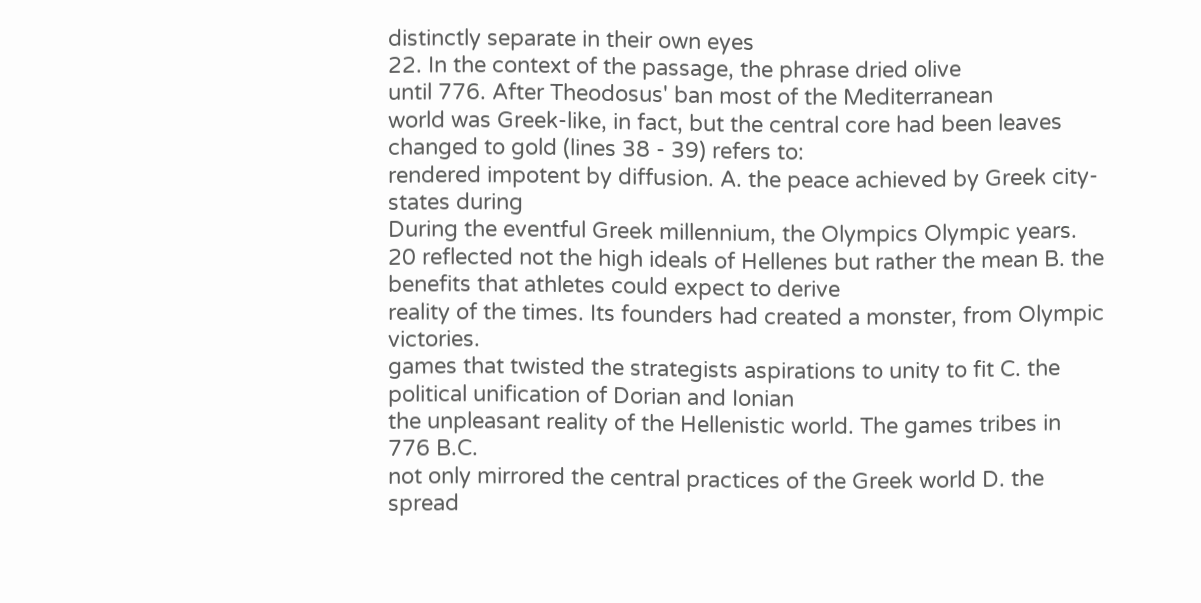distinctly separate in their own eyes
22. In the context of the passage, the phrase dried olive
until 776. After Theodosus' ban most of the Mediterranean
world was Greek-like, in fact, but the central core had been leaves changed to gold (lines 38 - 39) refers to:
rendered impotent by diffusion. A. the peace achieved by Greek city-states during
During the eventful Greek millennium, the Olympics Olympic years.
20 reflected not the high ideals of Hellenes but rather the mean B. the benefits that athletes could expect to derive
reality of the times. Its founders had created a monster, from Olympic victories.
games that twisted the strategists aspirations to unity to fit C. the political unification of Dorian and Ionian
the unpleasant reality of the Hellenistic world. The games tribes in 776 B.C.
not only mirrored the central practices of the Greek world D. the spread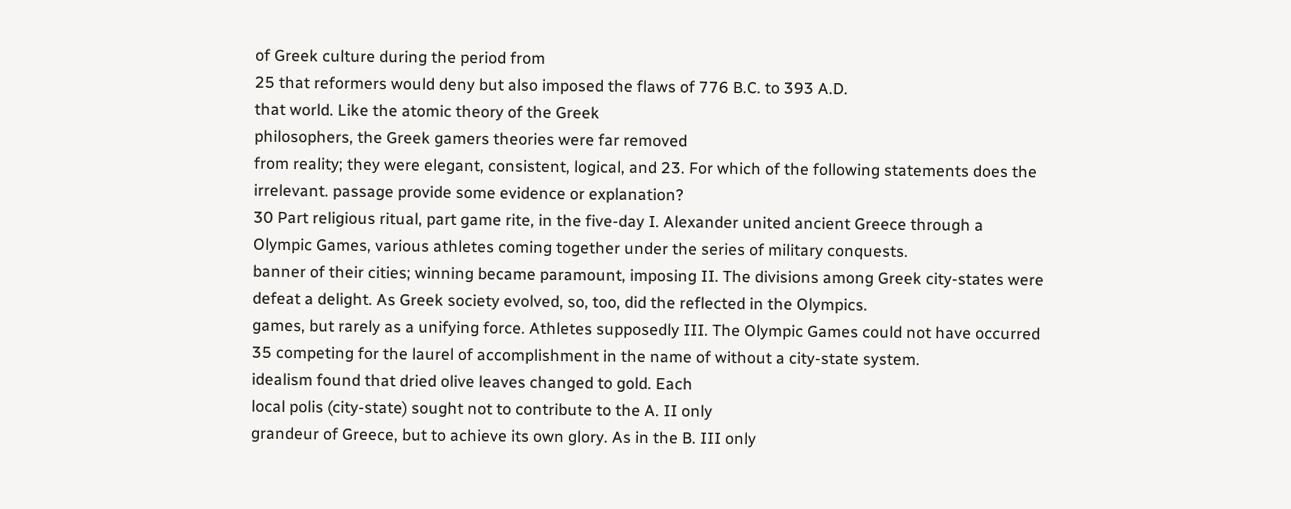of Greek culture during the period from
25 that reformers would deny but also imposed the flaws of 776 B.C. to 393 A.D.
that world. Like the atomic theory of the Greek
philosophers, the Greek gamers theories were far removed
from reality; they were elegant, consistent, logical, and 23. For which of the following statements does the
irrelevant. passage provide some evidence or explanation?
30 Part religious ritual, part game rite, in the five-day I. Alexander united ancient Greece through a
Olympic Games, various athletes coming together under the series of military conquests.
banner of their cities; winning became paramount, imposing II. The divisions among Greek city-states were
defeat a delight. As Greek society evolved, so, too, did the reflected in the Olympics.
games, but rarely as a unifying force. Athletes supposedly III. The Olympic Games could not have occurred
35 competing for the laurel of accomplishment in the name of without a city-state system.
idealism found that dried olive leaves changed to gold. Each
local polis (city-state) sought not to contribute to the A. II only
grandeur of Greece, but to achieve its own glory. As in the B. III only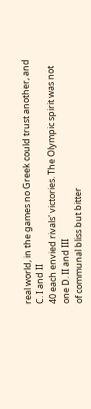real world, in the games no Greek could trust another, and C. I and II
40 each envied rivals' victories. The Olympic spirit was not one D. II and III
of communal bliss but bitter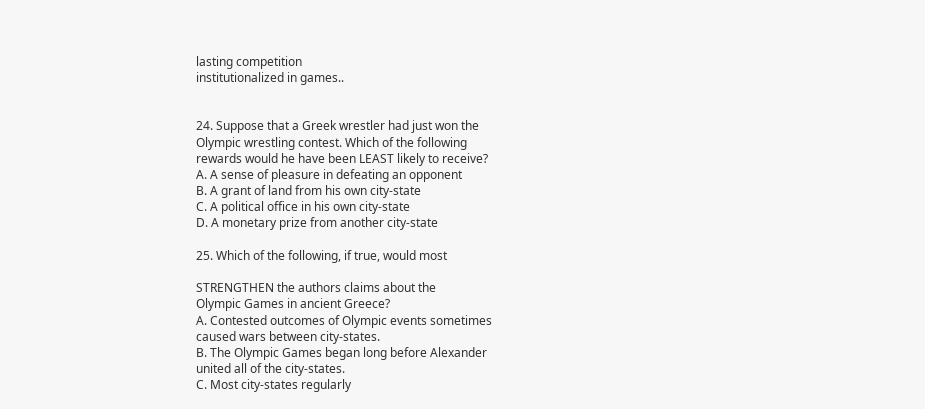lasting competition
institutionalized in games..


24. Suppose that a Greek wrestler had just won the
Olympic wrestling contest. Which of the following
rewards would he have been LEAST likely to receive?
A. A sense of pleasure in defeating an opponent
B. A grant of land from his own city-state
C. A political office in his own city-state
D. A monetary prize from another city-state

25. Which of the following, if true, would most

STRENGTHEN the authors claims about the
Olympic Games in ancient Greece?
A. Contested outcomes of Olympic events sometimes
caused wars between city-states.
B. The Olympic Games began long before Alexander
united all of the city-states.
C. Most city-states regularly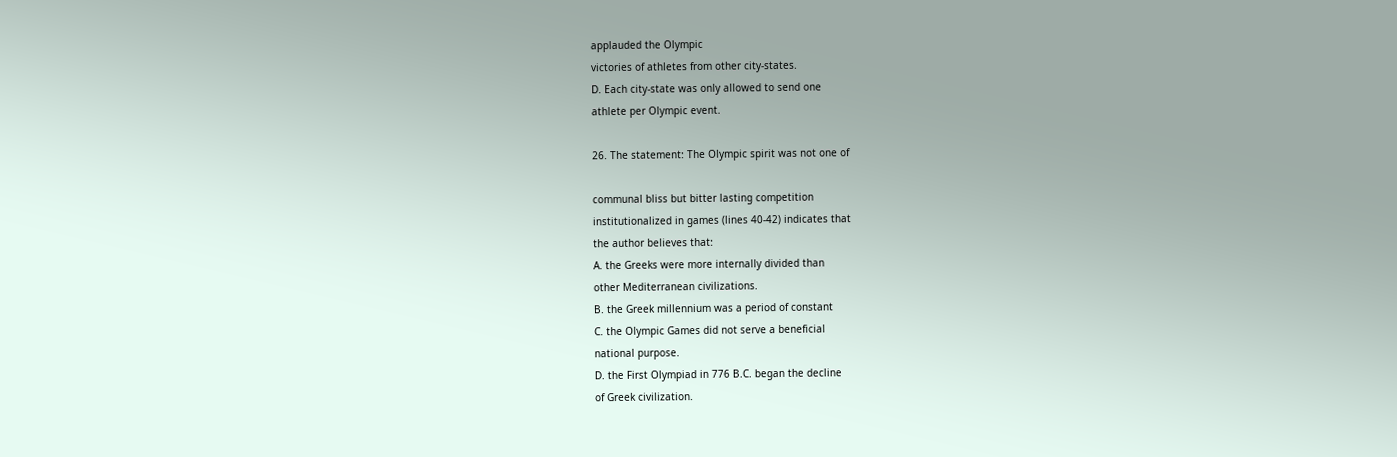applauded the Olympic
victories of athletes from other city-states.
D. Each city-state was only allowed to send one
athlete per Olympic event.

26. The statement: The Olympic spirit was not one of

communal bliss but bitter lasting competition
institutionalized in games (lines 40-42) indicates that
the author believes that:
A. the Greeks were more internally divided than
other Mediterranean civilizations.
B. the Greek millennium was a period of constant
C. the Olympic Games did not serve a beneficial
national purpose.
D. the First Olympiad in 776 B.C. began the decline
of Greek civilization.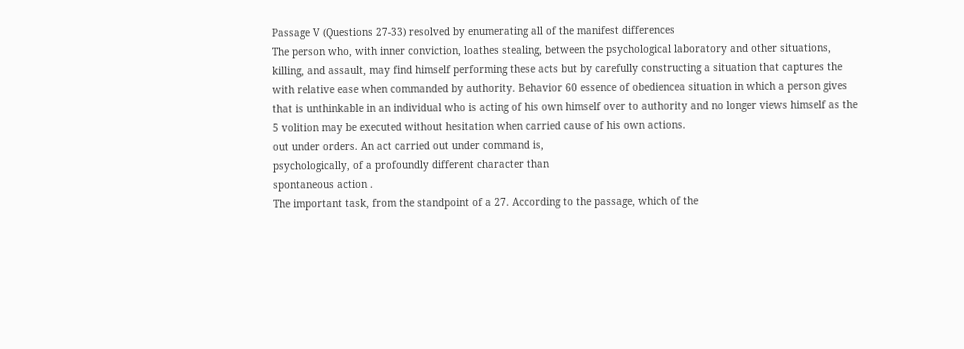Passage V (Questions 27-33) resolved by enumerating all of the manifest differences
The person who, with inner conviction, loathes stealing, between the psychological laboratory and other situations,
killing, and assault, may find himself performing these acts but by carefully constructing a situation that captures the
with relative ease when commanded by authority. Behavior 60 essence of obediencea situation in which a person gives
that is unthinkable in an individual who is acting of his own himself over to authority and no longer views himself as the
5 volition may be executed without hesitation when carried cause of his own actions.
out under orders. An act carried out under command is,
psychologically, of a profoundly different character than
spontaneous action .
The important task, from the standpoint of a 27. According to the passage, which of the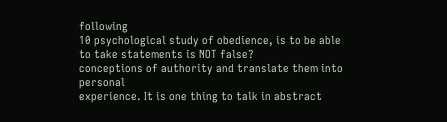following
10 psychological study of obedience, is to be able to take statements is NOT false?
conceptions of authority and translate them into personal
experience. It is one thing to talk in abstract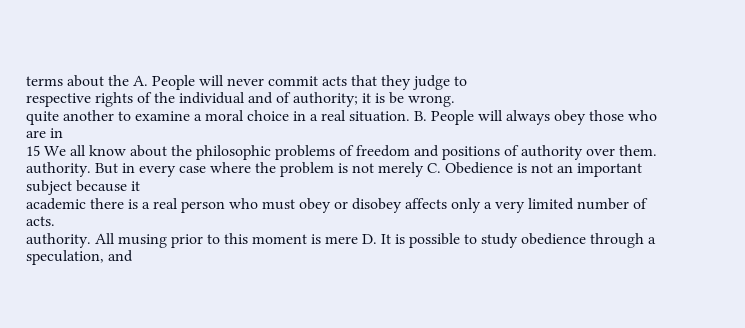terms about the A. People will never commit acts that they judge to
respective rights of the individual and of authority; it is be wrong.
quite another to examine a moral choice in a real situation. B. People will always obey those who are in
15 We all know about the philosophic problems of freedom and positions of authority over them.
authority. But in every case where the problem is not merely C. Obedience is not an important subject because it
academic there is a real person who must obey or disobey affects only a very limited number of acts.
authority. All musing prior to this moment is mere D. It is possible to study obedience through a
speculation, and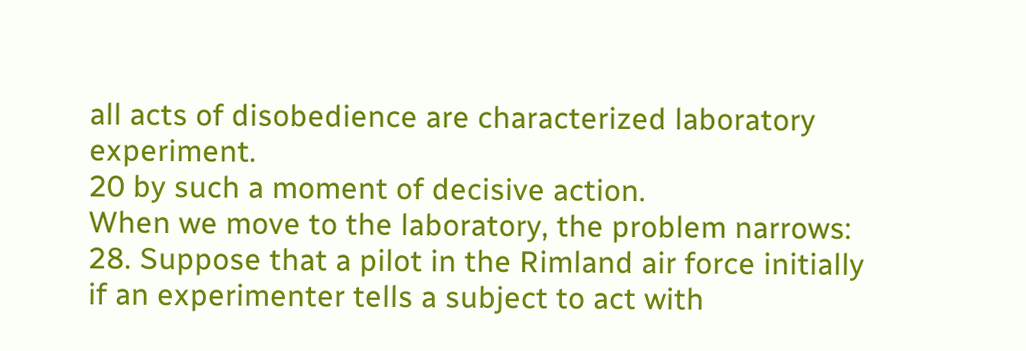all acts of disobedience are characterized laboratory experiment.
20 by such a moment of decisive action.
When we move to the laboratory, the problem narrows:
28. Suppose that a pilot in the Rimland air force initially
if an experimenter tells a subject to act with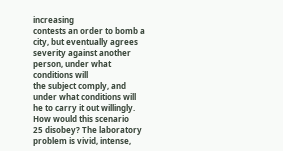increasing
contests an order to bomb a city, but eventually agrees
severity against another person, under what conditions will
the subject comply, and under what conditions will he to carry it out willingly. How would this scenario
25 disobey? The laboratory problem is vivid, intense,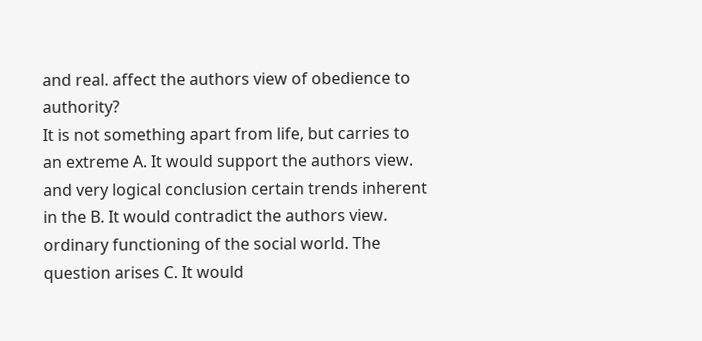and real. affect the authors view of obedience to authority?
It is not something apart from life, but carries to an extreme A. It would support the authors view.
and very logical conclusion certain trends inherent in the B. It would contradict the authors view.
ordinary functioning of the social world. The question arises C. It would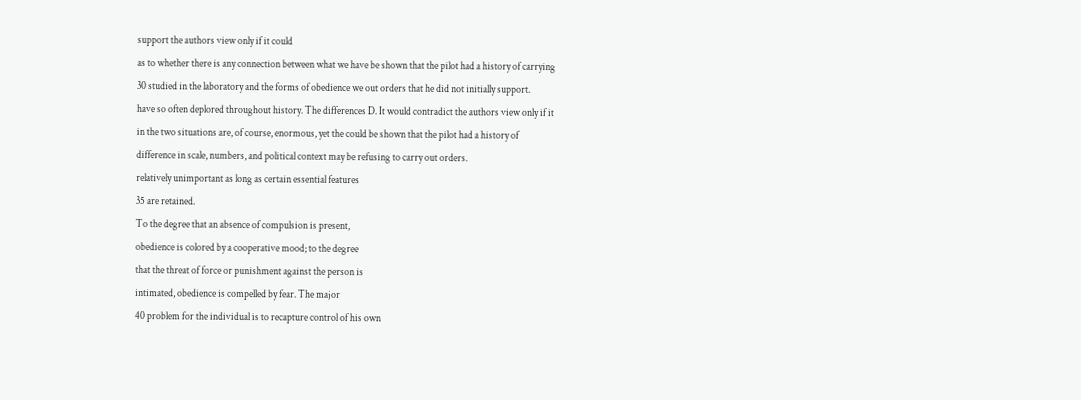support the authors view only if it could
as to whether there is any connection between what we have be shown that the pilot had a history of carrying
30 studied in the laboratory and the forms of obedience we out orders that he did not initially support.
have so often deplored throughout history. The differences D. It would contradict the authors view only if it
in the two situations are, of course, enormous, yet the could be shown that the pilot had a history of
difference in scale, numbers, and political context may be refusing to carry out orders.
relatively unimportant as long as certain essential features
35 are retained.
To the degree that an absence of compulsion is present,
obedience is colored by a cooperative mood; to the degree
that the threat of force or punishment against the person is
intimated, obedience is compelled by fear. The major
40 problem for the individual is to recapture control of his own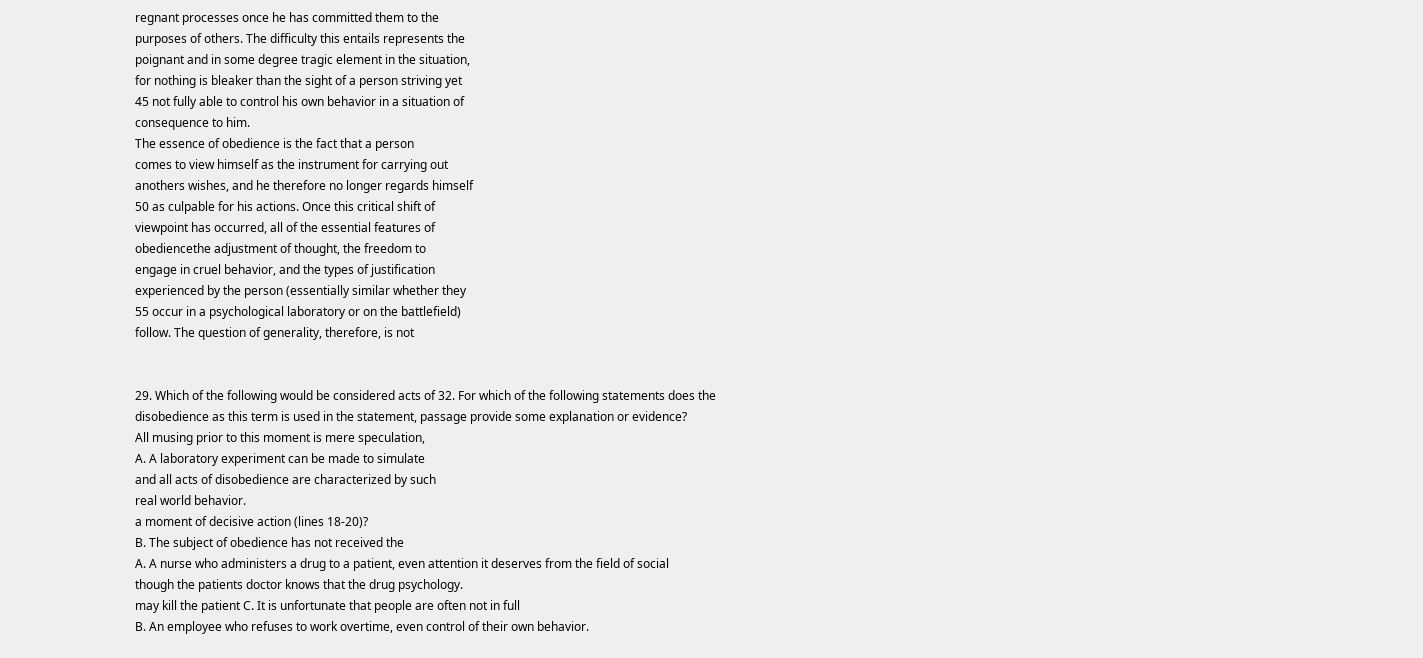regnant processes once he has committed them to the
purposes of others. The difficulty this entails represents the
poignant and in some degree tragic element in the situation,
for nothing is bleaker than the sight of a person striving yet
45 not fully able to control his own behavior in a situation of
consequence to him.
The essence of obedience is the fact that a person
comes to view himself as the instrument for carrying out
anothers wishes, and he therefore no longer regards himself
50 as culpable for his actions. Once this critical shift of
viewpoint has occurred, all of the essential features of
obediencethe adjustment of thought, the freedom to
engage in cruel behavior, and the types of justification
experienced by the person (essentially similar whether they
55 occur in a psychological laboratory or on the battlefield)
follow. The question of generality, therefore, is not


29. Which of the following would be considered acts of 32. For which of the following statements does the
disobedience as this term is used in the statement, passage provide some explanation or evidence?
All musing prior to this moment is mere speculation,
A. A laboratory experiment can be made to simulate
and all acts of disobedience are characterized by such
real world behavior.
a moment of decisive action (lines 18-20)?
B. The subject of obedience has not received the
A. A nurse who administers a drug to a patient, even attention it deserves from the field of social
though the patients doctor knows that the drug psychology.
may kill the patient C. It is unfortunate that people are often not in full
B. An employee who refuses to work overtime, even control of their own behavior.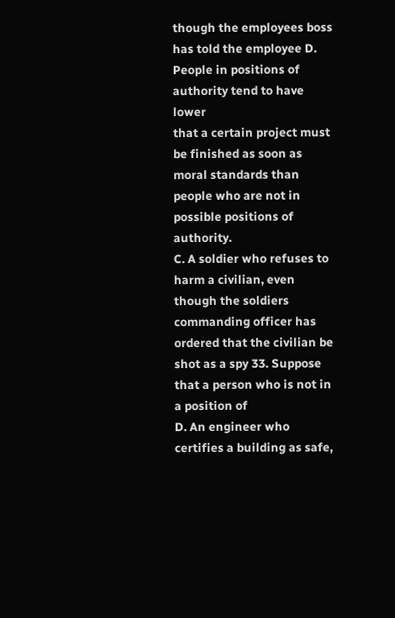though the employees boss has told the employee D. People in positions of authority tend to have lower
that a certain project must be finished as soon as moral standards than people who are not in
possible positions of authority.
C. A soldier who refuses to harm a civilian, even
though the soldiers commanding officer has
ordered that the civilian be shot as a spy 33. Suppose that a person who is not in a position of
D. An engineer who certifies a building as safe,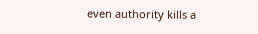even authority kills a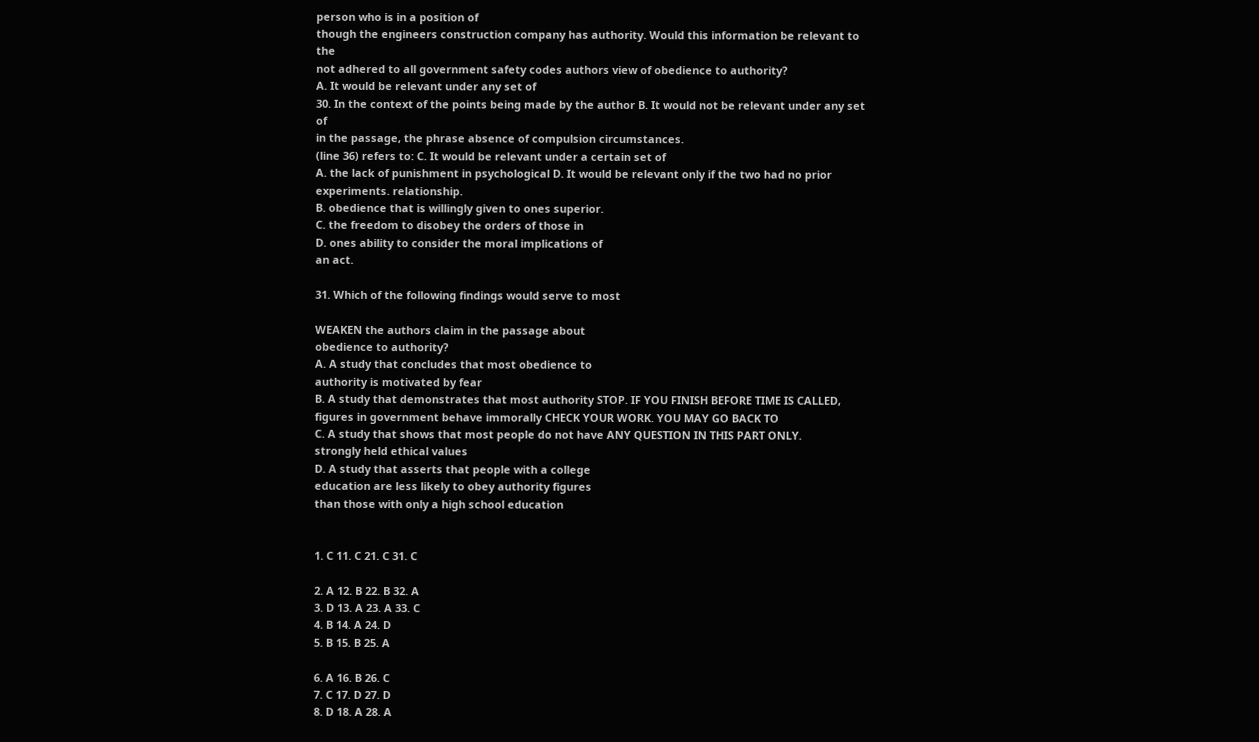person who is in a position of
though the engineers construction company has authority. Would this information be relevant to the
not adhered to all government safety codes authors view of obedience to authority?
A. It would be relevant under any set of
30. In the context of the points being made by the author B. It would not be relevant under any set of
in the passage, the phrase absence of compulsion circumstances.
(line 36) refers to: C. It would be relevant under a certain set of
A. the lack of punishment in psychological D. It would be relevant only if the two had no prior
experiments. relationship.
B. obedience that is willingly given to ones superior.
C. the freedom to disobey the orders of those in
D. ones ability to consider the moral implications of
an act.

31. Which of the following findings would serve to most

WEAKEN the authors claim in the passage about
obedience to authority?
A. A study that concludes that most obedience to
authority is motivated by fear
B. A study that demonstrates that most authority STOP. IF YOU FINISH BEFORE TIME IS CALLED,
figures in government behave immorally CHECK YOUR WORK. YOU MAY GO BACK TO
C. A study that shows that most people do not have ANY QUESTION IN THIS PART ONLY.
strongly held ethical values
D. A study that asserts that people with a college
education are less likely to obey authority figures
than those with only a high school education


1. C 11. C 21. C 31. C

2. A 12. B 22. B 32. A
3. D 13. A 23. A 33. C
4. B 14. A 24. D
5. B 15. B 25. A

6. A 16. B 26. C
7. C 17. D 27. D
8. D 18. A 28. A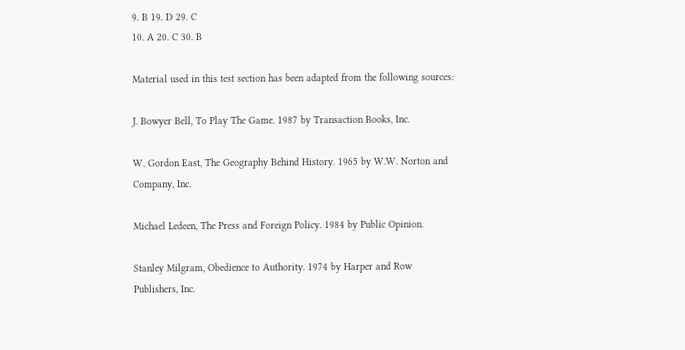9. B 19. D 29. C
10. A 20. C 30. B

Material used in this test section has been adapted from the following sources:

J. Bowyer Bell, To Play The Game. 1987 by Transaction Books, Inc.

W. Gordon East, The Geography Behind History. 1965 by W.W. Norton and Company, Inc.

Michael Ledeen, The Press and Foreign Policy. 1984 by Public Opinion.

Stanley Milgram, Obedience to Authority. 1974 by Harper and Row Publishers, Inc.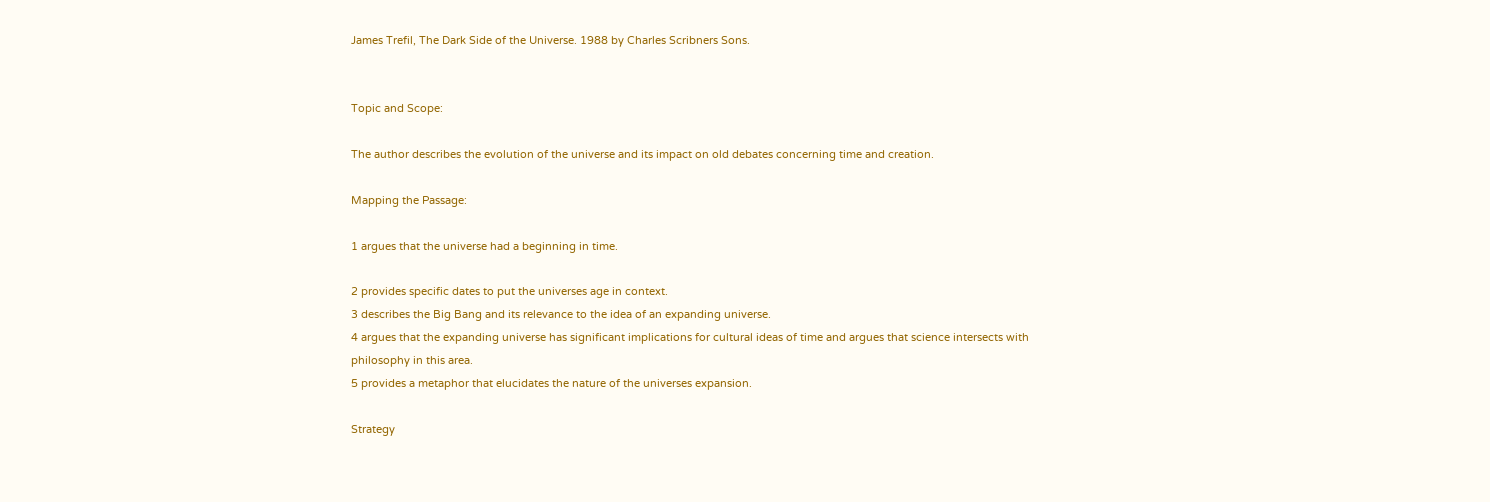James Trefil, The Dark Side of the Universe. 1988 by Charles Scribners Sons.


Topic and Scope:

The author describes the evolution of the universe and its impact on old debates concerning time and creation.

Mapping the Passage:

1 argues that the universe had a beginning in time.

2 provides specific dates to put the universes age in context.
3 describes the Big Bang and its relevance to the idea of an expanding universe.
4 argues that the expanding universe has significant implications for cultural ideas of time and argues that science intersects with
philosophy in this area.
5 provides a metaphor that elucidates the nature of the universes expansion.

Strategy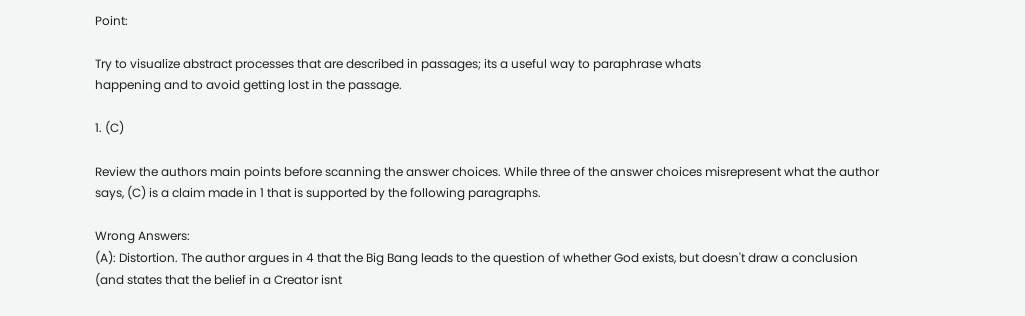Point:

Try to visualize abstract processes that are described in passages; its a useful way to paraphrase whats
happening and to avoid getting lost in the passage.

1. (C)

Review the authors main points before scanning the answer choices. While three of the answer choices misrepresent what the author
says, (C) is a claim made in 1 that is supported by the following paragraphs.

Wrong Answers:
(A): Distortion. The author argues in 4 that the Big Bang leads to the question of whether God exists, but doesn't draw a conclusion
(and states that the belief in a Creator isnt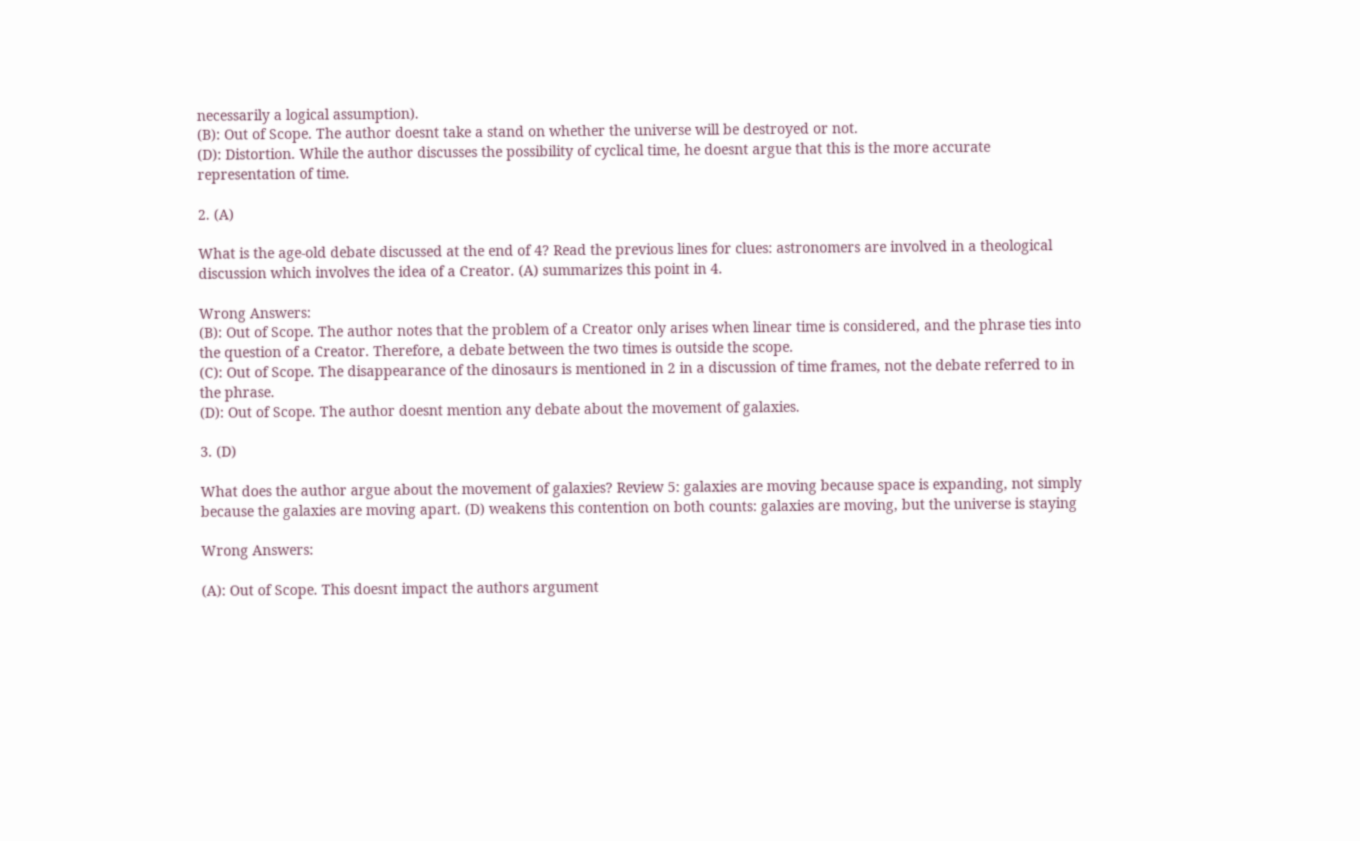necessarily a logical assumption).
(B): Out of Scope. The author doesnt take a stand on whether the universe will be destroyed or not.
(D): Distortion. While the author discusses the possibility of cyclical time, he doesnt argue that this is the more accurate
representation of time.

2. (A)

What is the age-old debate discussed at the end of 4? Read the previous lines for clues: astronomers are involved in a theological
discussion which involves the idea of a Creator. (A) summarizes this point in 4.

Wrong Answers:
(B): Out of Scope. The author notes that the problem of a Creator only arises when linear time is considered, and the phrase ties into
the question of a Creator. Therefore, a debate between the two times is outside the scope.
(C): Out of Scope. The disappearance of the dinosaurs is mentioned in 2 in a discussion of time frames, not the debate referred to in
the phrase.
(D): Out of Scope. The author doesnt mention any debate about the movement of galaxies.

3. (D)

What does the author argue about the movement of galaxies? Review 5: galaxies are moving because space is expanding, not simply
because the galaxies are moving apart. (D) weakens this contention on both counts: galaxies are moving, but the universe is staying

Wrong Answers:

(A): Out of Scope. This doesnt impact the authors argument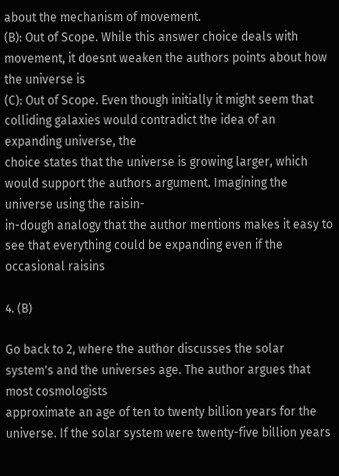about the mechanism of movement.
(B): Out of Scope. While this answer choice deals with movement, it doesnt weaken the authors points about how the universe is
(C): Out of Scope. Even though initially it might seem that colliding galaxies would contradict the idea of an expanding universe, the
choice states that the universe is growing larger, which would support the authors argument. Imagining the universe using the raisin-
in-dough analogy that the author mentions makes it easy to see that everything could be expanding even if the occasional raisins

4. (B)

Go back to 2, where the author discusses the solar system's and the universes age. The author argues that most cosmologists
approximate an age of ten to twenty billion years for the universe. If the solar system were twenty-five billion years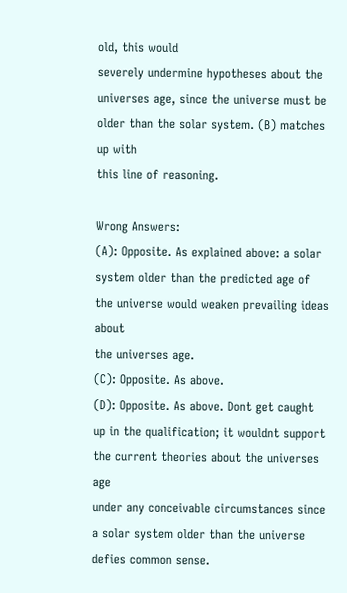old, this would
severely undermine hypotheses about the universes age, since the universe must be older than the solar system. (B) matches up with
this line of reasoning.

Wrong Answers:
(A): Opposite. As explained above: a solar system older than the predicted age of the universe would weaken prevailing ideas about
the universes age.
(C): Opposite. As above.
(D): Opposite. As above. Dont get caught up in the qualification; it wouldnt support the current theories about the universes age
under any conceivable circumstances since a solar system older than the universe defies common sense.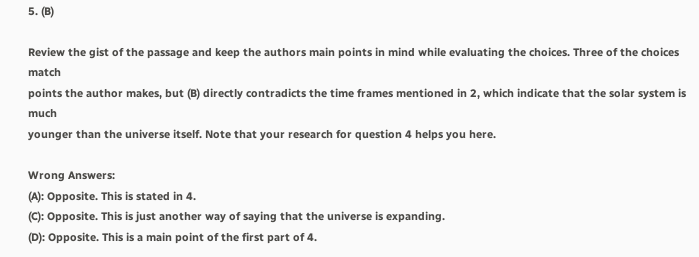5. (B)

Review the gist of the passage and keep the authors main points in mind while evaluating the choices. Three of the choices match
points the author makes, but (B) directly contradicts the time frames mentioned in 2, which indicate that the solar system is much
younger than the universe itself. Note that your research for question 4 helps you here.

Wrong Answers:
(A): Opposite. This is stated in 4.
(C): Opposite. This is just another way of saying that the universe is expanding.
(D): Opposite. This is a main point of the first part of 4.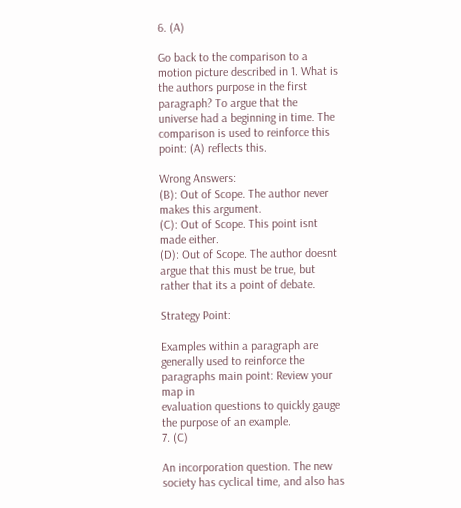6. (A)

Go back to the comparison to a motion picture described in 1. What is the authors purpose in the first paragraph? To argue that the
universe had a beginning in time. The comparison is used to reinforce this point: (A) reflects this.

Wrong Answers:
(B): Out of Scope. The author never makes this argument.
(C): Out of Scope. This point isnt made either.
(D): Out of Scope. The author doesnt argue that this must be true, but rather that its a point of debate.

Strategy Point:

Examples within a paragraph are generally used to reinforce the paragraphs main point: Review your map in
evaluation questions to quickly gauge the purpose of an example.
7. (C)

An incorporation question. The new society has cyclical time, and also has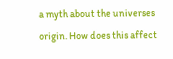a myth about the universes origin. How does this affect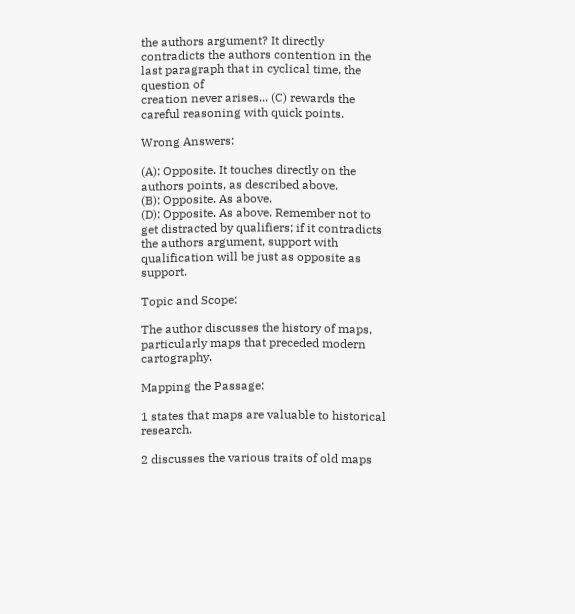the authors argument? It directly contradicts the authors contention in the last paragraph that in cyclical time, the question of
creation never arises... (C) rewards the careful reasoning with quick points.

Wrong Answers:

(A): Opposite. It touches directly on the authors points, as described above.
(B): Opposite. As above.
(D): Opposite. As above. Remember not to get distracted by qualifiers; if it contradicts the authors argument, support with
qualification will be just as opposite as support.

Topic and Scope:

The author discusses the history of maps, particularly maps that preceded modern cartography.

Mapping the Passage:

1 states that maps are valuable to historical research.

2 discusses the various traits of old maps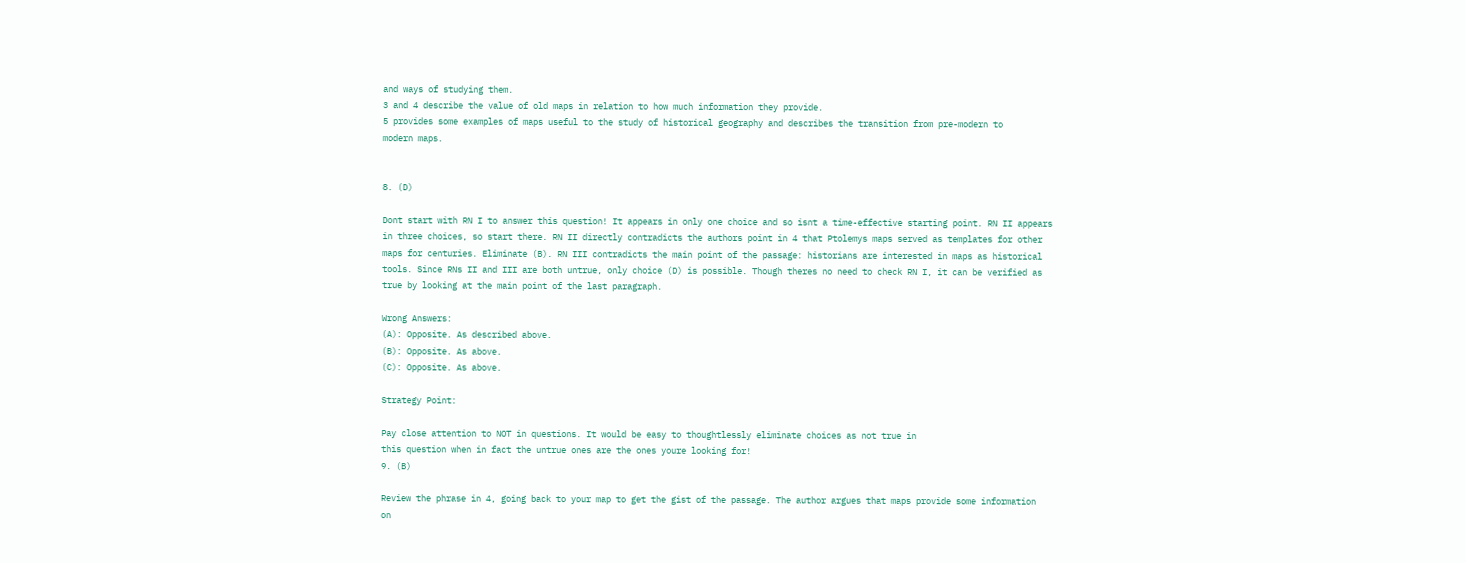and ways of studying them.
3 and 4 describe the value of old maps in relation to how much information they provide.
5 provides some examples of maps useful to the study of historical geography and describes the transition from pre-modern to
modern maps.


8. (D)

Dont start with RN I to answer this question! It appears in only one choice and so isnt a time-effective starting point. RN II appears
in three choices, so start there. RN II directly contradicts the authors point in 4 that Ptolemys maps served as templates for other
maps for centuries. Eliminate (B). RN III contradicts the main point of the passage: historians are interested in maps as historical
tools. Since RNs II and III are both untrue, only choice (D) is possible. Though theres no need to check RN I, it can be verified as
true by looking at the main point of the last paragraph.

Wrong Answers:
(A): Opposite. As described above.
(B): Opposite. As above.
(C): Opposite. As above.

Strategy Point:

Pay close attention to NOT in questions. It would be easy to thoughtlessly eliminate choices as not true in
this question when in fact the untrue ones are the ones youre looking for!
9. (B)

Review the phrase in 4, going back to your map to get the gist of the passage. The author argues that maps provide some information
on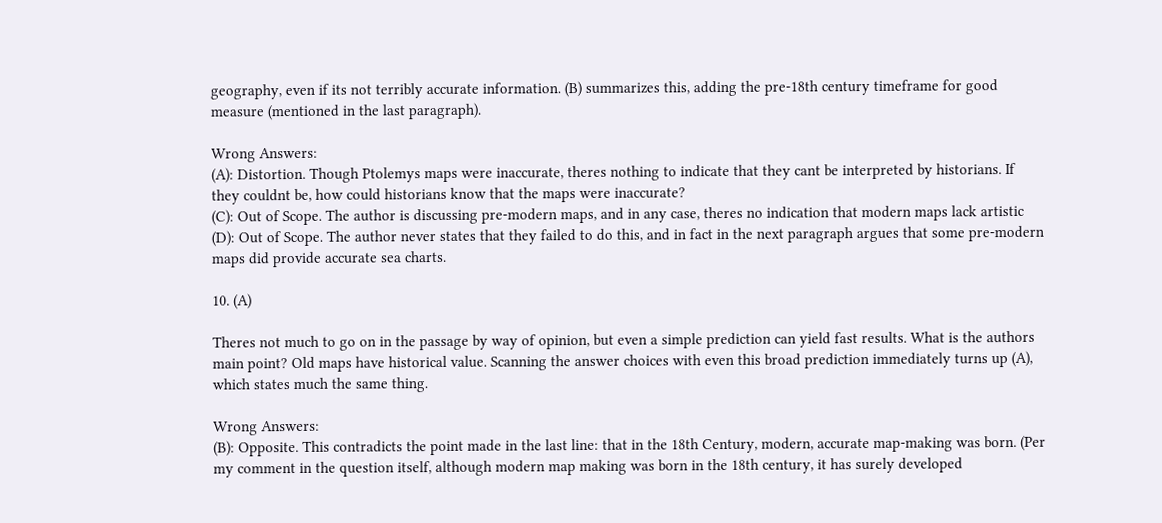geography, even if its not terribly accurate information. (B) summarizes this, adding the pre-18th century timeframe for good
measure (mentioned in the last paragraph).

Wrong Answers:
(A): Distortion. Though Ptolemys maps were inaccurate, theres nothing to indicate that they cant be interpreted by historians. If
they couldnt be, how could historians know that the maps were inaccurate?
(C): Out of Scope. The author is discussing pre-modern maps, and in any case, theres no indication that modern maps lack artistic
(D): Out of Scope. The author never states that they failed to do this, and in fact in the next paragraph argues that some pre-modern
maps did provide accurate sea charts.

10. (A)

Theres not much to go on in the passage by way of opinion, but even a simple prediction can yield fast results. What is the authors
main point? Old maps have historical value. Scanning the answer choices with even this broad prediction immediately turns up (A),
which states much the same thing.

Wrong Answers:
(B): Opposite. This contradicts the point made in the last line: that in the 18th Century, modern, accurate map-making was born. (Per
my comment in the question itself, although modern map making was born in the 18th century, it has surely developed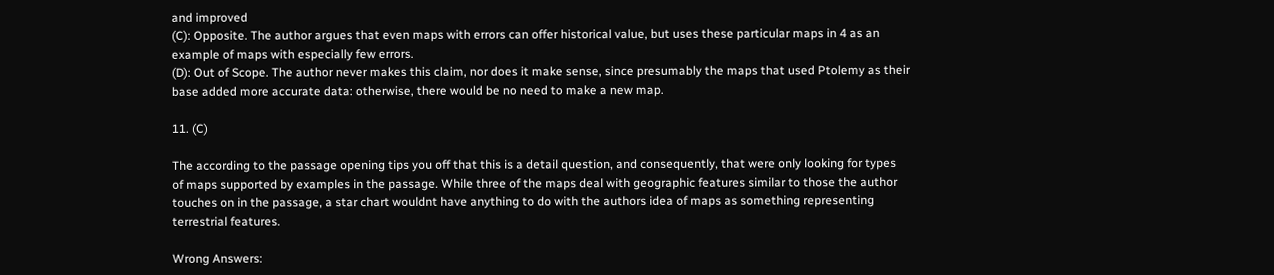and improved
(C): Opposite. The author argues that even maps with errors can offer historical value, but uses these particular maps in 4 as an
example of maps with especially few errors.
(D): Out of Scope. The author never makes this claim, nor does it make sense, since presumably the maps that used Ptolemy as their
base added more accurate data: otherwise, there would be no need to make a new map.

11. (C)

The according to the passage opening tips you off that this is a detail question, and consequently, that were only looking for types
of maps supported by examples in the passage. While three of the maps deal with geographic features similar to those the author
touches on in the passage, a star chart wouldnt have anything to do with the authors idea of maps as something representing
terrestrial features.

Wrong Answers: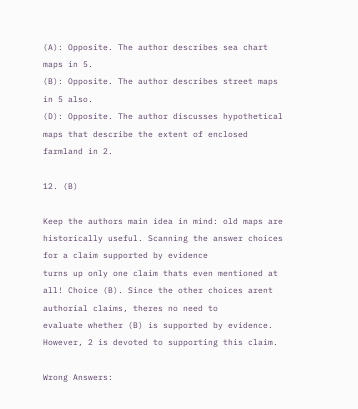(A): Opposite. The author describes sea chart maps in 5.
(B): Opposite. The author describes street maps in 5 also.
(D): Opposite. The author discusses hypothetical maps that describe the extent of enclosed farmland in 2.

12. (B)

Keep the authors main idea in mind: old maps are historically useful. Scanning the answer choices for a claim supported by evidence
turns up only one claim thats even mentioned at all! Choice (B). Since the other choices arent authorial claims, theres no need to
evaluate whether (B) is supported by evidence. However, 2 is devoted to supporting this claim.

Wrong Answers: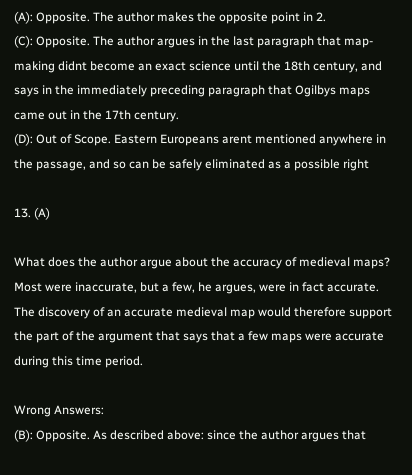(A): Opposite. The author makes the opposite point in 2.
(C): Opposite. The author argues in the last paragraph that map-making didnt become an exact science until the 18th century, and
says in the immediately preceding paragraph that Ogilbys maps came out in the 17th century.
(D): Out of Scope. Eastern Europeans arent mentioned anywhere in the passage, and so can be safely eliminated as a possible right

13. (A)

What does the author argue about the accuracy of medieval maps? Most were inaccurate, but a few, he argues, were in fact accurate.
The discovery of an accurate medieval map would therefore support the part of the argument that says that a few maps were accurate
during this time period.

Wrong Answers:
(B): Opposite. As described above: since the author argues that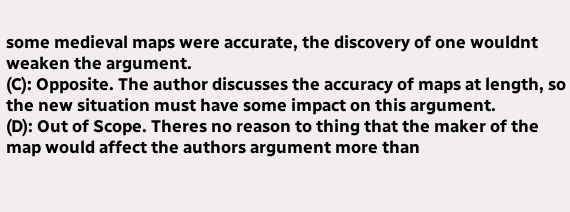some medieval maps were accurate, the discovery of one wouldnt
weaken the argument.
(C): Opposite. The author discusses the accuracy of maps at length, so the new situation must have some impact on this argument.
(D): Out of Scope. Theres no reason to thing that the maker of the map would affect the authors argument more than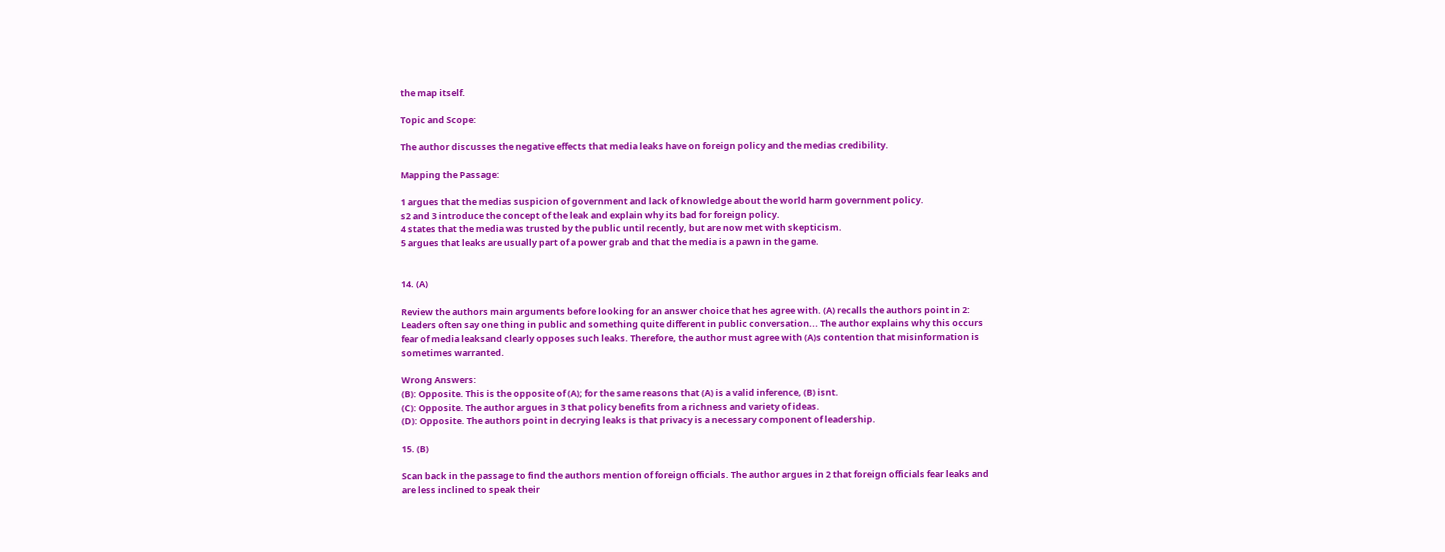the map itself.

Topic and Scope:

The author discusses the negative effects that media leaks have on foreign policy and the medias credibility.

Mapping the Passage:

1 argues that the medias suspicion of government and lack of knowledge about the world harm government policy.
s2 and 3 introduce the concept of the leak and explain why its bad for foreign policy.
4 states that the media was trusted by the public until recently, but are now met with skepticism.
5 argues that leaks are usually part of a power grab and that the media is a pawn in the game.


14. (A)

Review the authors main arguments before looking for an answer choice that hes agree with. (A) recalls the authors point in 2:
Leaders often say one thing in public and something quite different in public conversation... The author explains why this occurs
fear of media leaksand clearly opposes such leaks. Therefore, the author must agree with (A)s contention that misinformation is
sometimes warranted.

Wrong Answers:
(B): Opposite. This is the opposite of (A); for the same reasons that (A) is a valid inference, (B) isnt.
(C): Opposite. The author argues in 3 that policy benefits from a richness and variety of ideas.
(D): Opposite. The authors point in decrying leaks is that privacy is a necessary component of leadership.

15. (B)

Scan back in the passage to find the authors mention of foreign officials. The author argues in 2 that foreign officials fear leaks and
are less inclined to speak their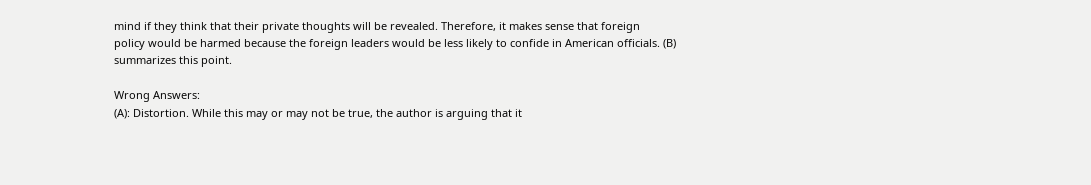mind if they think that their private thoughts will be revealed. Therefore, it makes sense that foreign
policy would be harmed because the foreign leaders would be less likely to confide in American officials. (B) summarizes this point.

Wrong Answers:
(A): Distortion. While this may or may not be true, the author is arguing that it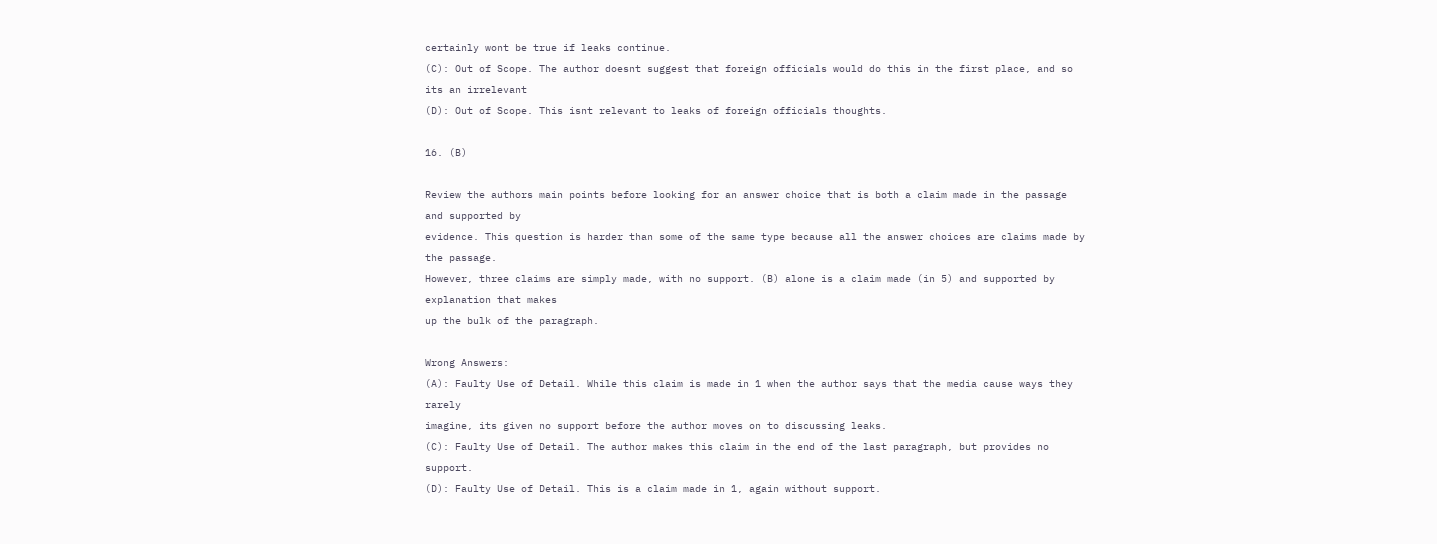certainly wont be true if leaks continue.
(C): Out of Scope. The author doesnt suggest that foreign officials would do this in the first place, and so its an irrelevant
(D): Out of Scope. This isnt relevant to leaks of foreign officials thoughts.

16. (B)

Review the authors main points before looking for an answer choice that is both a claim made in the passage and supported by
evidence. This question is harder than some of the same type because all the answer choices are claims made by the passage.
However, three claims are simply made, with no support. (B) alone is a claim made (in 5) and supported by explanation that makes
up the bulk of the paragraph.

Wrong Answers:
(A): Faulty Use of Detail. While this claim is made in 1 when the author says that the media cause ways they rarely
imagine, its given no support before the author moves on to discussing leaks.
(C): Faulty Use of Detail. The author makes this claim in the end of the last paragraph, but provides no support.
(D): Faulty Use of Detail. This is a claim made in 1, again without support.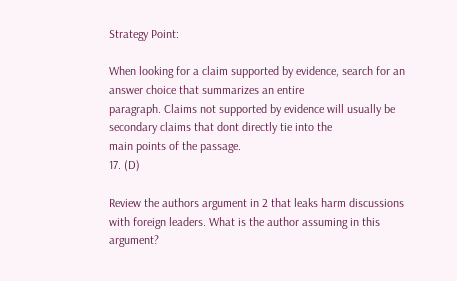Strategy Point:

When looking for a claim supported by evidence, search for an answer choice that summarizes an entire
paragraph. Claims not supported by evidence will usually be secondary claims that dont directly tie into the
main points of the passage.
17. (D)

Review the authors argument in 2 that leaks harm discussions with foreign leaders. What is the author assuming in this argument?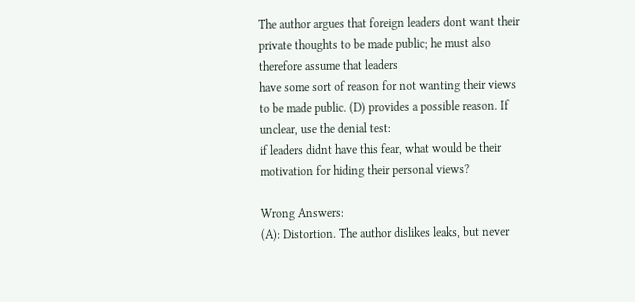The author argues that foreign leaders dont want their private thoughts to be made public; he must also therefore assume that leaders
have some sort of reason for not wanting their views to be made public. (D) provides a possible reason. If unclear, use the denial test:
if leaders didnt have this fear, what would be their motivation for hiding their personal views?

Wrong Answers:
(A): Distortion. The author dislikes leaks, but never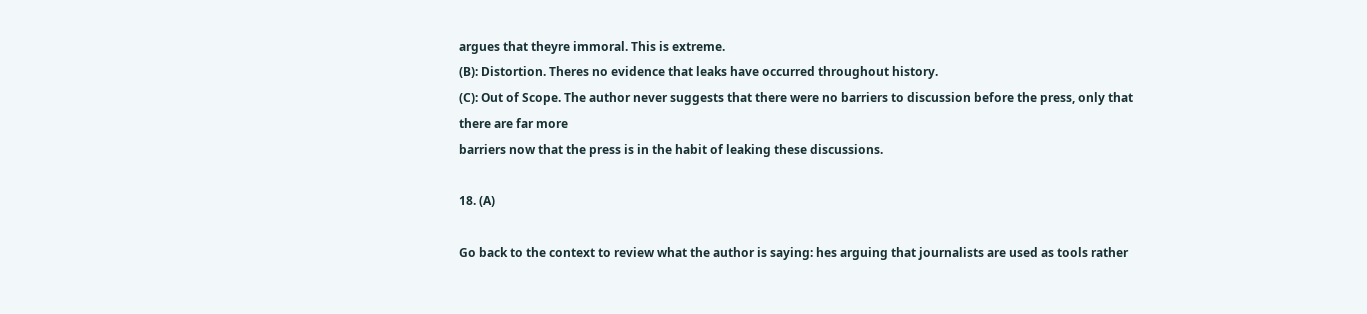argues that theyre immoral. This is extreme.
(B): Distortion. Theres no evidence that leaks have occurred throughout history.
(C): Out of Scope. The author never suggests that there were no barriers to discussion before the press, only that there are far more
barriers now that the press is in the habit of leaking these discussions.

18. (A)

Go back to the context to review what the author is saying: hes arguing that journalists are used as tools rather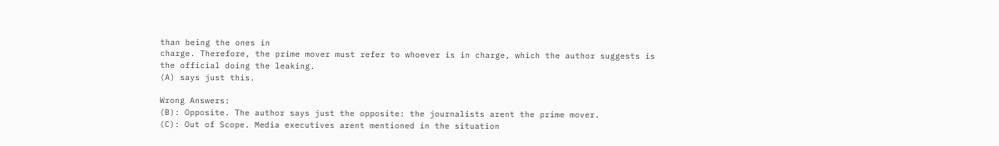than being the ones in
charge. Therefore, the prime mover must refer to whoever is in charge, which the author suggests is the official doing the leaking.
(A) says just this.

Wrong Answers:
(B): Opposite. The author says just the opposite: the journalists arent the prime mover.
(C): Out of Scope. Media executives arent mentioned in the situation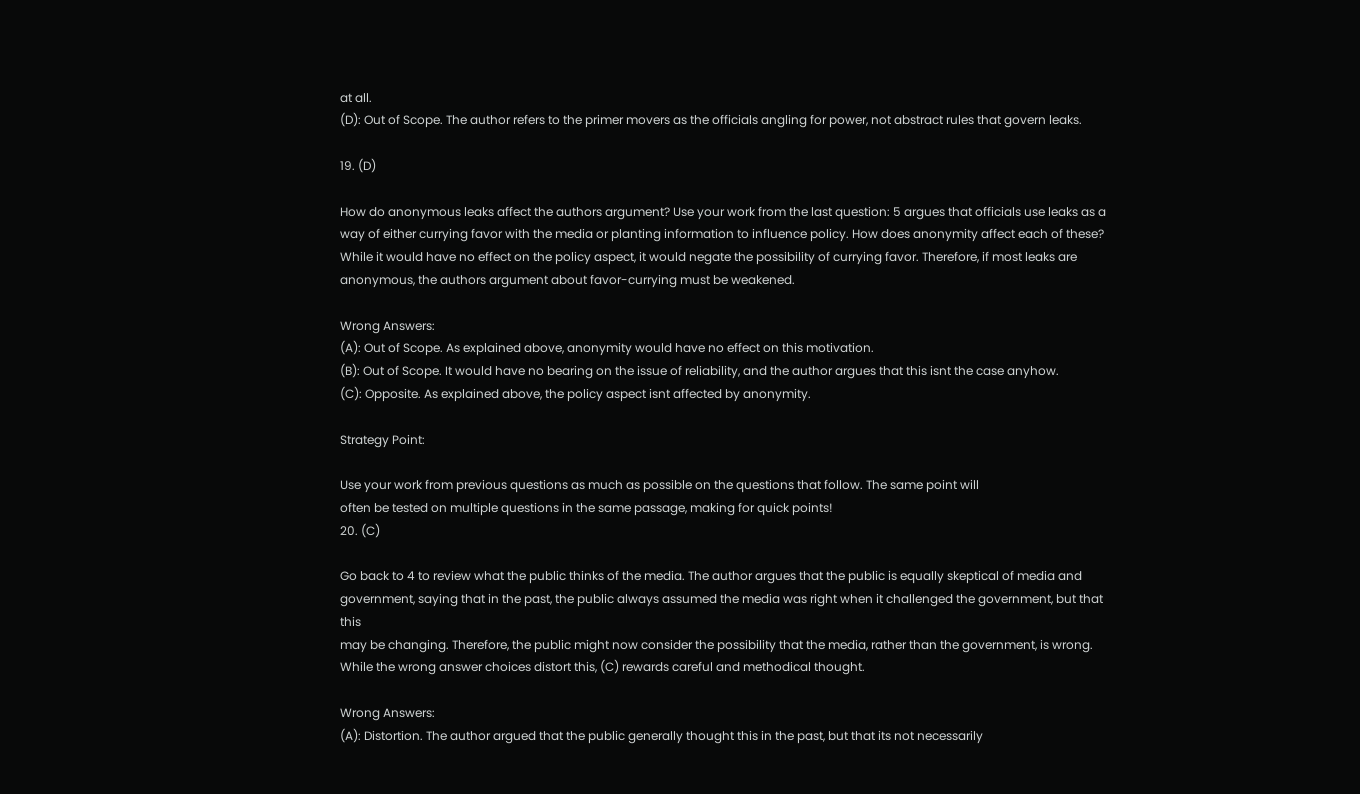at all.
(D): Out of Scope. The author refers to the primer movers as the officials angling for power, not abstract rules that govern leaks.

19. (D)

How do anonymous leaks affect the authors argument? Use your work from the last question: 5 argues that officials use leaks as a
way of either currying favor with the media or planting information to influence policy. How does anonymity affect each of these?
While it would have no effect on the policy aspect, it would negate the possibility of currying favor. Therefore, if most leaks are
anonymous, the authors argument about favor-currying must be weakened.

Wrong Answers:
(A): Out of Scope. As explained above, anonymity would have no effect on this motivation.
(B): Out of Scope. It would have no bearing on the issue of reliability, and the author argues that this isnt the case anyhow.
(C): Opposite. As explained above, the policy aspect isnt affected by anonymity.

Strategy Point:

Use your work from previous questions as much as possible on the questions that follow. The same point will
often be tested on multiple questions in the same passage, making for quick points!
20. (C)

Go back to 4 to review what the public thinks of the media. The author argues that the public is equally skeptical of media and
government, saying that in the past, the public always assumed the media was right when it challenged the government, but that this
may be changing. Therefore, the public might now consider the possibility that the media, rather than the government, is wrong.
While the wrong answer choices distort this, (C) rewards careful and methodical thought.

Wrong Answers:
(A): Distortion. The author argued that the public generally thought this in the past, but that its not necessarily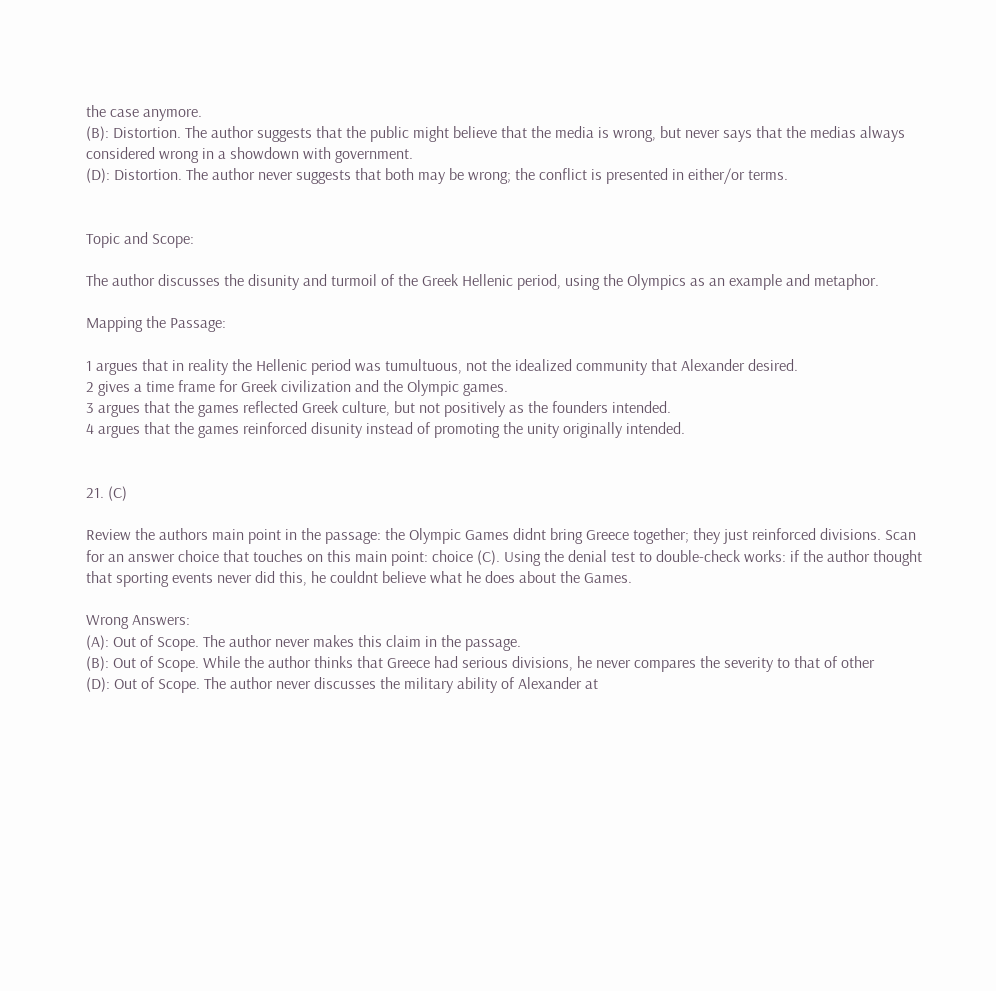the case anymore.
(B): Distortion. The author suggests that the public might believe that the media is wrong, but never says that the medias always
considered wrong in a showdown with government.
(D): Distortion. The author never suggests that both may be wrong; the conflict is presented in either/or terms.


Topic and Scope:

The author discusses the disunity and turmoil of the Greek Hellenic period, using the Olympics as an example and metaphor.

Mapping the Passage:

1 argues that in reality the Hellenic period was tumultuous, not the idealized community that Alexander desired.
2 gives a time frame for Greek civilization and the Olympic games.
3 argues that the games reflected Greek culture, but not positively as the founders intended.
4 argues that the games reinforced disunity instead of promoting the unity originally intended.


21. (C)

Review the authors main point in the passage: the Olympic Games didnt bring Greece together; they just reinforced divisions. Scan
for an answer choice that touches on this main point: choice (C). Using the denial test to double-check works: if the author thought
that sporting events never did this, he couldnt believe what he does about the Games.

Wrong Answers:
(A): Out of Scope. The author never makes this claim in the passage.
(B): Out of Scope. While the author thinks that Greece had serious divisions, he never compares the severity to that of other
(D): Out of Scope. The author never discusses the military ability of Alexander at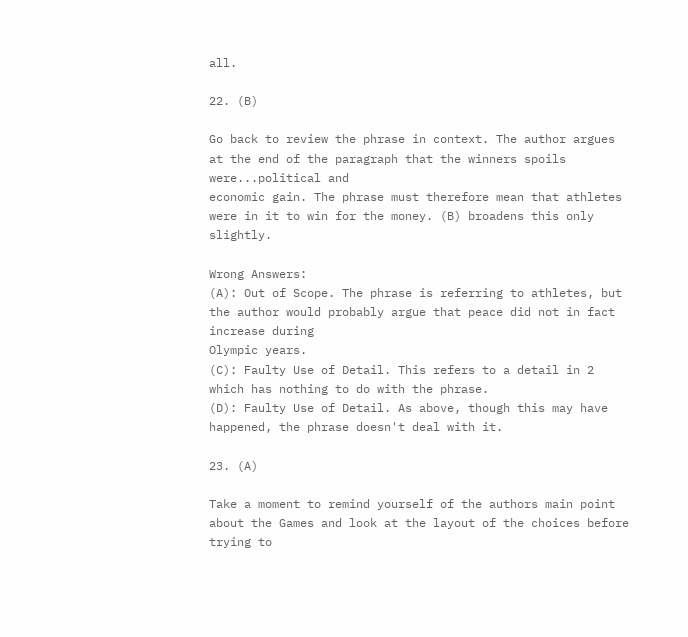all.

22. (B)

Go back to review the phrase in context. The author argues at the end of the paragraph that the winners spoils were...political and
economic gain. The phrase must therefore mean that athletes were in it to win for the money. (B) broadens this only slightly.

Wrong Answers:
(A): Out of Scope. The phrase is referring to athletes, but the author would probably argue that peace did not in fact increase during
Olympic years.
(C): Faulty Use of Detail. This refers to a detail in 2 which has nothing to do with the phrase.
(D): Faulty Use of Detail. As above, though this may have happened, the phrase doesn't deal with it.

23. (A)

Take a moment to remind yourself of the authors main point about the Games and look at the layout of the choices before trying to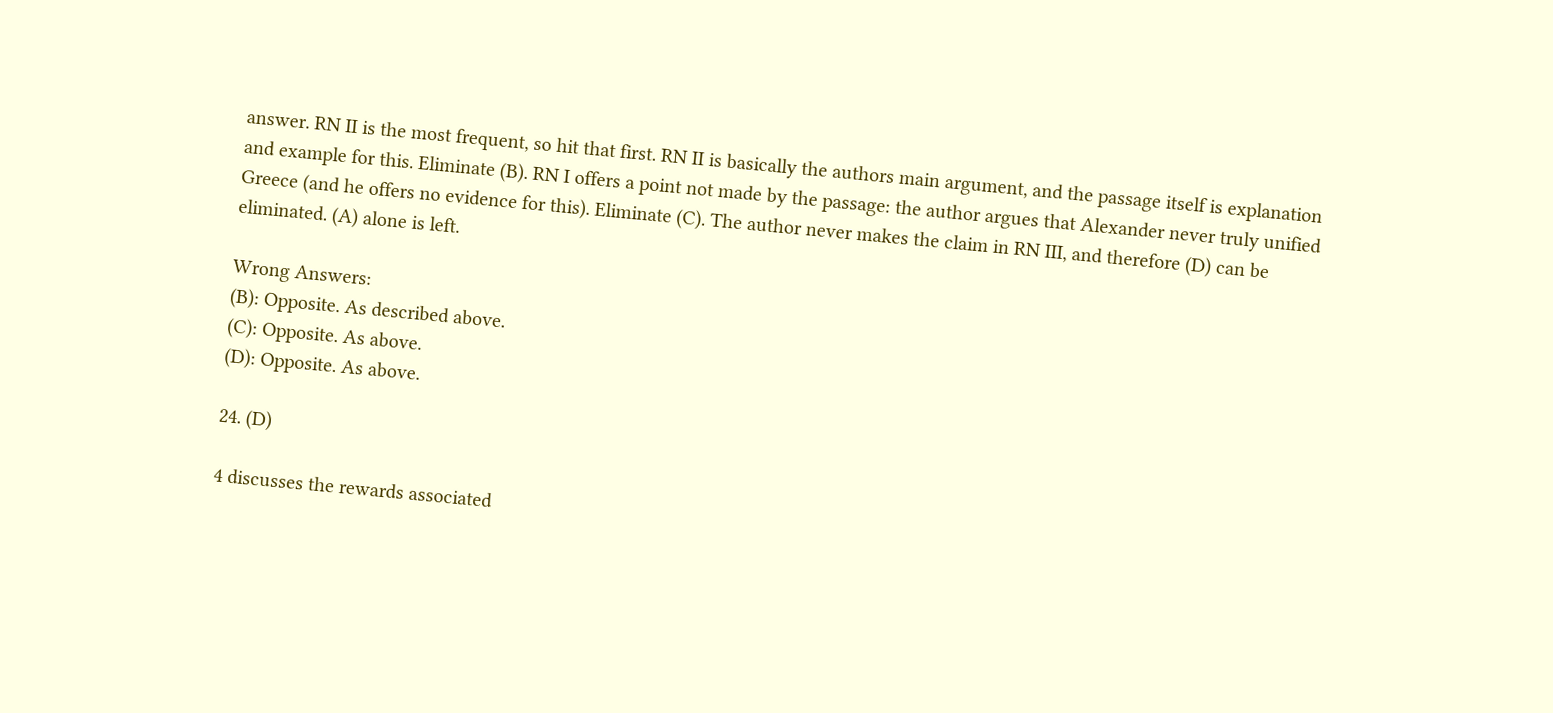answer. RN II is the most frequent, so hit that first. RN II is basically the authors main argument, and the passage itself is explanation
and example for this. Eliminate (B). RN I offers a point not made by the passage: the author argues that Alexander never truly unified
Greece (and he offers no evidence for this). Eliminate (C). The author never makes the claim in RN III, and therefore (D) can be
eliminated. (A) alone is left.

Wrong Answers:
(B): Opposite. As described above.
(C): Opposite. As above.
(D): Opposite. As above.

24. (D)

4 discusses the rewards associated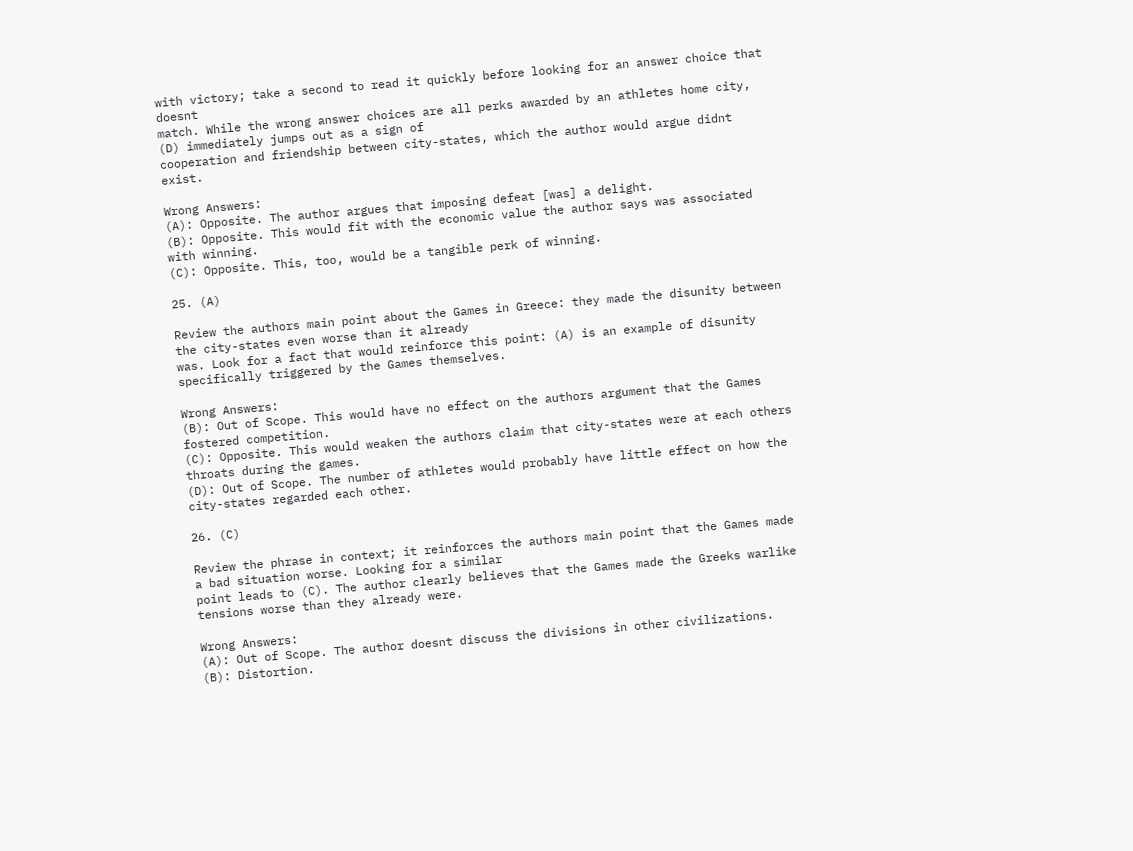with victory; take a second to read it quickly before looking for an answer choice that doesnt
match. While the wrong answer choices are all perks awarded by an athletes home city, (D) immediately jumps out as a sign of
cooperation and friendship between city-states, which the author would argue didnt exist.

Wrong Answers:
(A): Opposite. The author argues that imposing defeat [was] a delight.
(B): Opposite. This would fit with the economic value the author says was associated with winning.
(C): Opposite. This, too, would be a tangible perk of winning.

25. (A)

Review the authors main point about the Games in Greece: they made the disunity between the city-states even worse than it already
was. Look for a fact that would reinforce this point: (A) is an example of disunity specifically triggered by the Games themselves.

Wrong Answers:
(B): Out of Scope. This would have no effect on the authors argument that the Games fostered competition.
(C): Opposite. This would weaken the authors claim that city-states were at each others throats during the games.
(D): Out of Scope. The number of athletes would probably have little effect on how the city-states regarded each other.

26. (C)

Review the phrase in context; it reinforces the authors main point that the Games made a bad situation worse. Looking for a similar
point leads to (C). The author clearly believes that the Games made the Greeks warlike tensions worse than they already were.

Wrong Answers:
(A): Out of Scope. The author doesnt discuss the divisions in other civilizations.
(B): Distortion.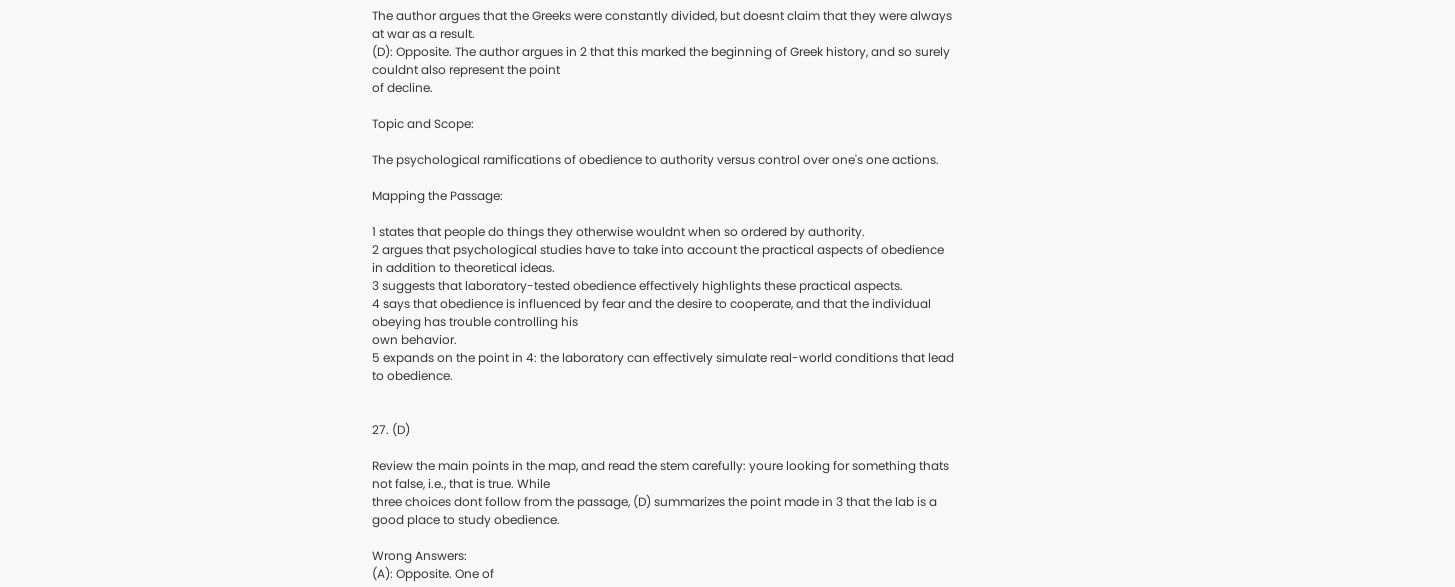The author argues that the Greeks were constantly divided, but doesnt claim that they were always at war as a result.
(D): Opposite. The author argues in 2 that this marked the beginning of Greek history, and so surely couldnt also represent the point
of decline.

Topic and Scope:

The psychological ramifications of obedience to authority versus control over one's one actions.

Mapping the Passage:

1 states that people do things they otherwise wouldnt when so ordered by authority.
2 argues that psychological studies have to take into account the practical aspects of obedience in addition to theoretical ideas.
3 suggests that laboratory-tested obedience effectively highlights these practical aspects.
4 says that obedience is influenced by fear and the desire to cooperate, and that the individual obeying has trouble controlling his
own behavior.
5 expands on the point in 4: the laboratory can effectively simulate real-world conditions that lead to obedience.


27. (D)

Review the main points in the map, and read the stem carefully: youre looking for something thats not false, i.e., that is true. While
three choices dont follow from the passage, (D) summarizes the point made in 3 that the lab is a good place to study obedience.

Wrong Answers:
(A): Opposite. One of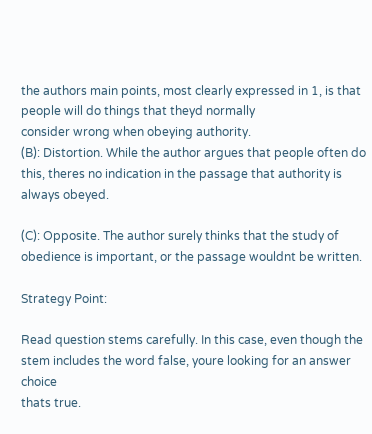the authors main points, most clearly expressed in 1, is that people will do things that theyd normally
consider wrong when obeying authority.
(B): Distortion. While the author argues that people often do this, theres no indication in the passage that authority is always obeyed.

(C): Opposite. The author surely thinks that the study of obedience is important, or the passage wouldnt be written.

Strategy Point:

Read question stems carefully. In this case, even though the stem includes the word false, youre looking for an answer choice
thats true.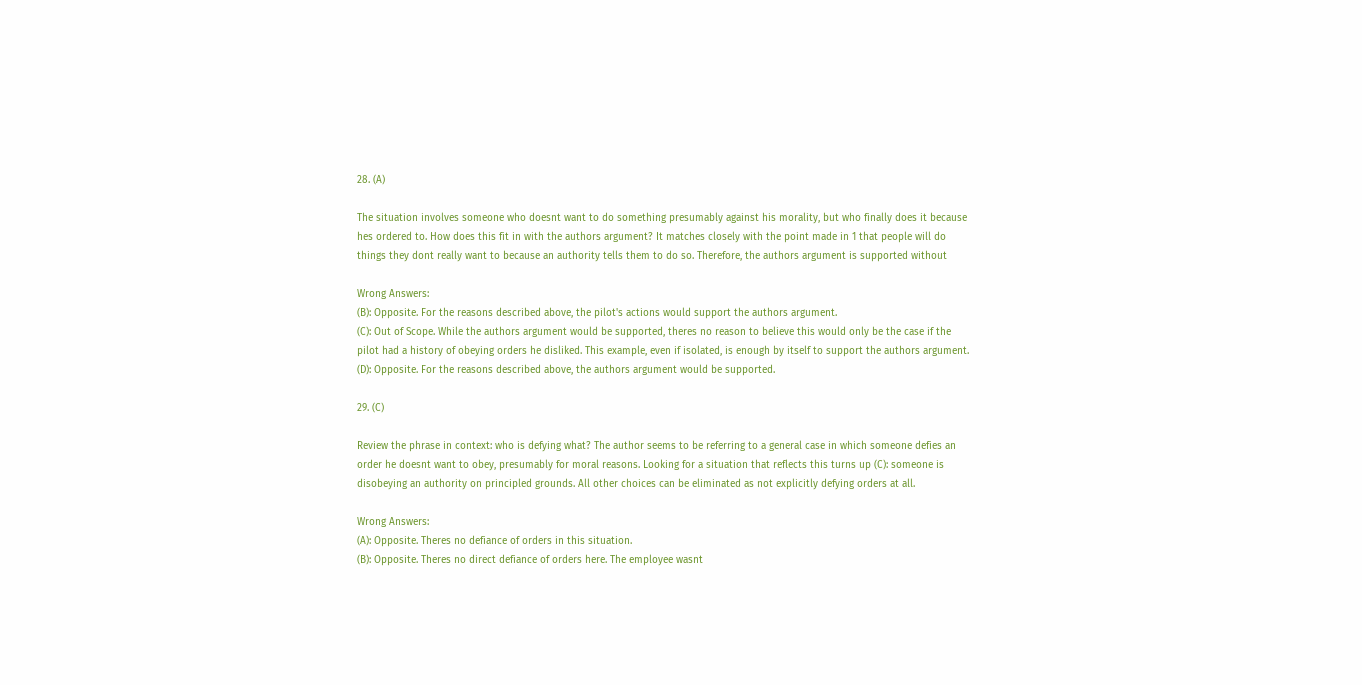28. (A)

The situation involves someone who doesnt want to do something presumably against his morality, but who finally does it because
hes ordered to. How does this fit in with the authors argument? It matches closely with the point made in 1 that people will do
things they dont really want to because an authority tells them to do so. Therefore, the authors argument is supported without

Wrong Answers:
(B): Opposite. For the reasons described above, the pilot's actions would support the authors argument.
(C): Out of Scope. While the authors argument would be supported, theres no reason to believe this would only be the case if the
pilot had a history of obeying orders he disliked. This example, even if isolated, is enough by itself to support the authors argument.
(D): Opposite. For the reasons described above, the authors argument would be supported.

29. (C)

Review the phrase in context: who is defying what? The author seems to be referring to a general case in which someone defies an
order he doesnt want to obey, presumably for moral reasons. Looking for a situation that reflects this turns up (C): someone is
disobeying an authority on principled grounds. All other choices can be eliminated as not explicitly defying orders at all.

Wrong Answers:
(A): Opposite. Theres no defiance of orders in this situation.
(B): Opposite. Theres no direct defiance of orders here. The employee wasnt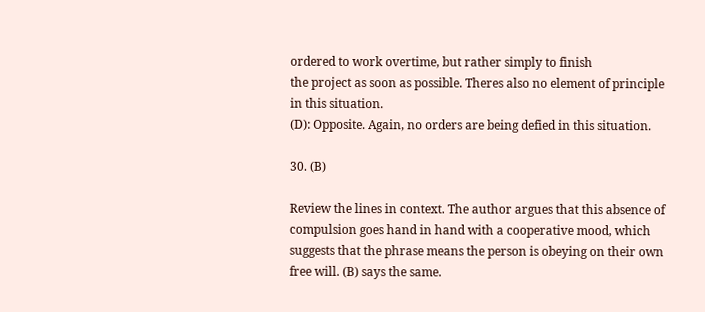ordered to work overtime, but rather simply to finish
the project as soon as possible. Theres also no element of principle in this situation.
(D): Opposite. Again, no orders are being defied in this situation.

30. (B)

Review the lines in context. The author argues that this absence of compulsion goes hand in hand with a cooperative mood, which
suggests that the phrase means the person is obeying on their own free will. (B) says the same.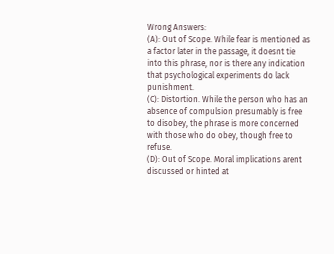Wrong Answers:
(A): Out of Scope. While fear is mentioned as a factor later in the passage, it doesnt tie into this phrase, nor is there any indication
that psychological experiments do lack punishment.
(C): Distortion. While the person who has an absence of compulsion presumably is free to disobey, the phrase is more concerned
with those who do obey, though free to refuse.
(D): Out of Scope. Moral implications arent discussed or hinted at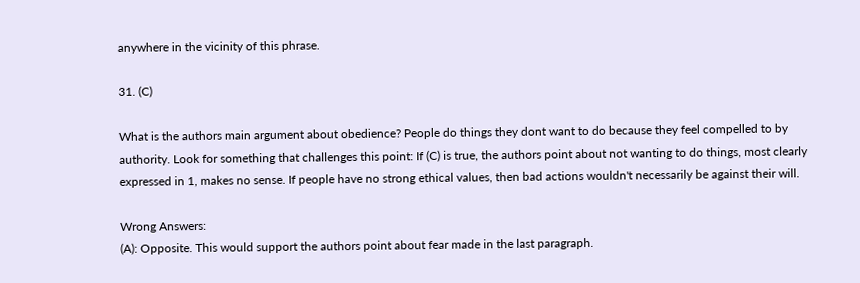anywhere in the vicinity of this phrase.

31. (C)

What is the authors main argument about obedience? People do things they dont want to do because they feel compelled to by
authority. Look for something that challenges this point: If (C) is true, the authors point about not wanting to do things, most clearly
expressed in 1, makes no sense. If people have no strong ethical values, then bad actions wouldn't necessarily be against their will.

Wrong Answers:
(A): Opposite. This would support the authors point about fear made in the last paragraph.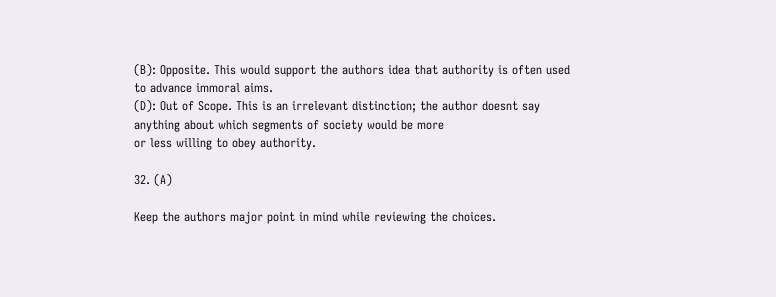(B): Opposite. This would support the authors idea that authority is often used to advance immoral aims.
(D): Out of Scope. This is an irrelevant distinction; the author doesnt say anything about which segments of society would be more
or less willing to obey authority.

32. (A)

Keep the authors major point in mind while reviewing the choices.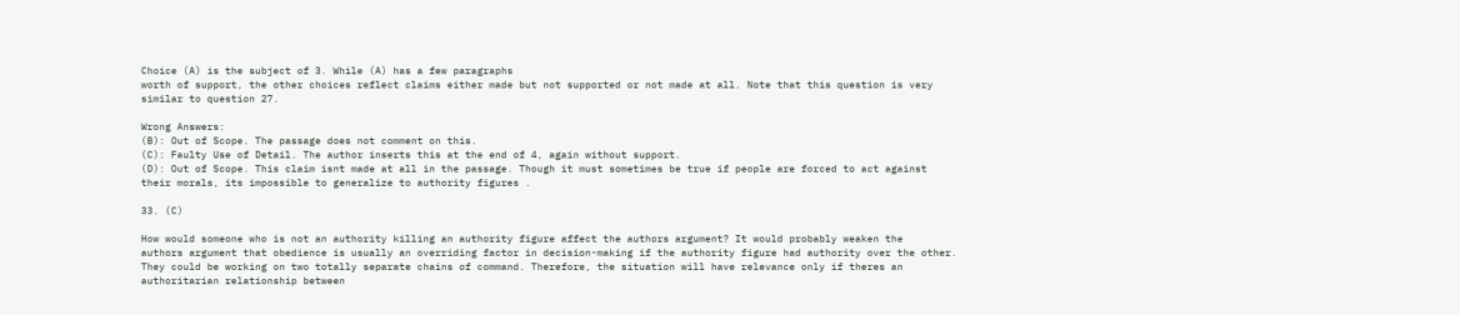Choice (A) is the subject of 3. While (A) has a few paragraphs
worth of support, the other choices reflect claims either made but not supported or not made at all. Note that this question is very
similar to question 27.

Wrong Answers:
(B): Out of Scope. The passage does not comment on this.
(C): Faulty Use of Detail. The author inserts this at the end of 4, again without support.
(D): Out of Scope. This claim isnt made at all in the passage. Though it must sometimes be true if people are forced to act against
their morals, its impossible to generalize to authority figures .

33. (C)

How would someone who is not an authority killing an authority figure affect the authors argument? It would probably weaken the
authors argument that obedience is usually an overriding factor in decision-making if the authority figure had authority over the other.
They could be working on two totally separate chains of command. Therefore, the situation will have relevance only if theres an
authoritarian relationship between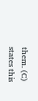them. (C) states this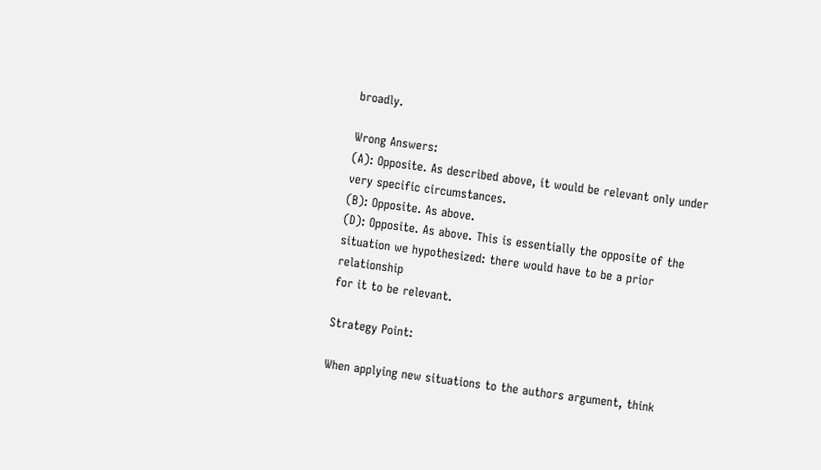broadly.

Wrong Answers:
(A): Opposite. As described above, it would be relevant only under very specific circumstances.
(B): Opposite. As above.
(D): Opposite. As above. This is essentially the opposite of the situation we hypothesized: there would have to be a prior relationship
for it to be relevant.

Strategy Point:

When applying new situations to the authors argument, think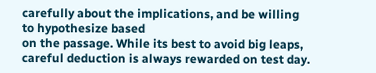carefully about the implications, and be willing to hypothesize based
on the passage. While its best to avoid big leaps, careful deduction is always rewarded on test day.